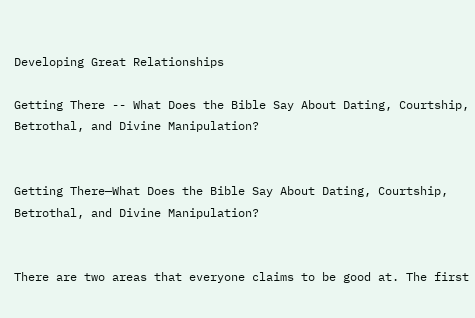Developing Great Relationships

Getting There -- What Does the Bible Say About Dating, Courtship, Betrothal, and Divine Manipulation?


Getting There—What Does the Bible Say About Dating, Courtship, Betrothal, and Divine Manipulation?


There are two areas that everyone claims to be good at. The first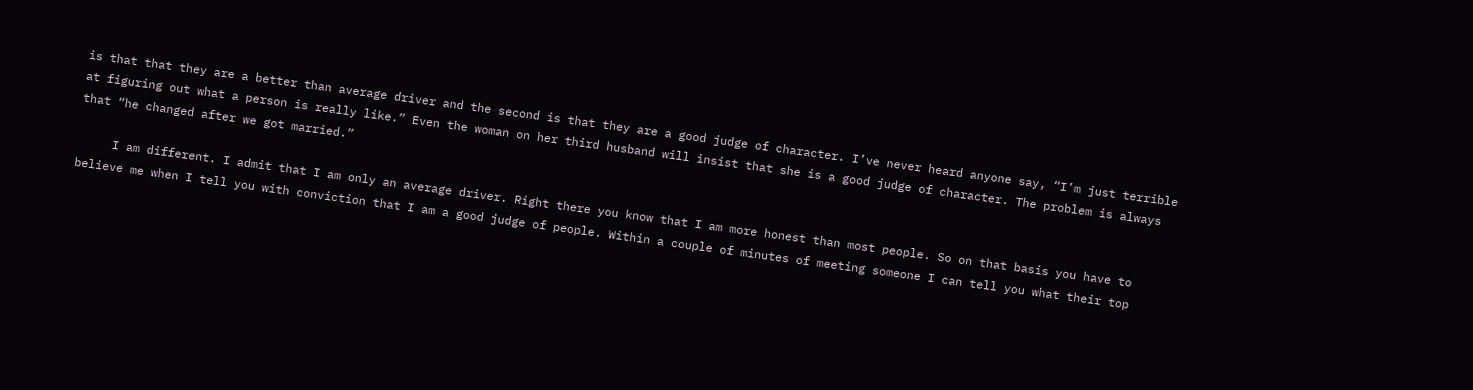is that that they are a better than average driver and the second is that they are a good judge of character. I’ve never heard anyone say, “I’m just terrible at figuring out what a person is really like.” Even the woman on her third husband will insist that she is a good judge of character. The problem is always that “he changed after we got married.”

     I am different. I admit that I am only an average driver. Right there you know that I am more honest than most people. So on that basis you have to believe me when I tell you with conviction that I am a good judge of people. Within a couple of minutes of meeting someone I can tell you what their top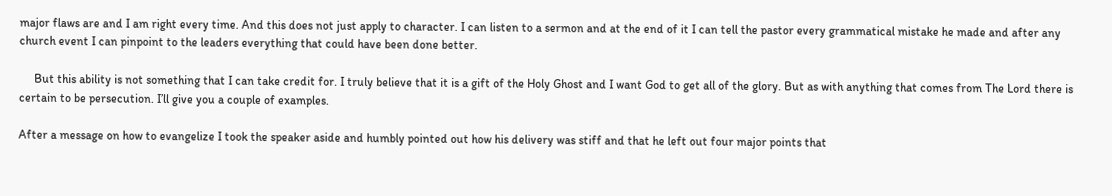major flaws are and I am right every time. And this does not just apply to character. I can listen to a sermon and at the end of it I can tell the pastor every grammatical mistake he made and after any church event I can pinpoint to the leaders everything that could have been done better.

     But this ability is not something that I can take credit for. I truly believe that it is a gift of the Holy Ghost and I want God to get all of the glory. But as with anything that comes from The Lord there is certain to be persecution. I’ll give you a couple of examples.

After a message on how to evangelize I took the speaker aside and humbly pointed out how his delivery was stiff and that he left out four major points that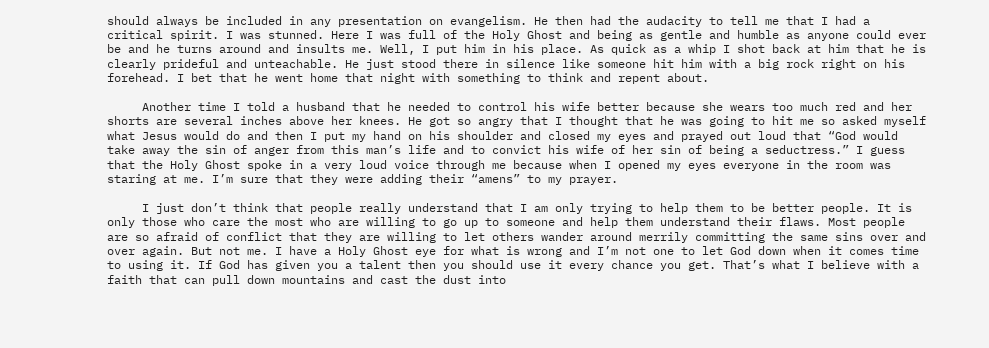should always be included in any presentation on evangelism. He then had the audacity to tell me that I had a critical spirit. I was stunned. Here I was full of the Holy Ghost and being as gentle and humble as anyone could ever be and he turns around and insults me. Well, I put him in his place. As quick as a whip I shot back at him that he is clearly prideful and unteachable. He just stood there in silence like someone hit him with a big rock right on his forehead. I bet that he went home that night with something to think and repent about.

     Another time I told a husband that he needed to control his wife better because she wears too much red and her shorts are several inches above her knees. He got so angry that I thought that he was going to hit me so asked myself what Jesus would do and then I put my hand on his shoulder and closed my eyes and prayed out loud that “God would take away the sin of anger from this man’s life and to convict his wife of her sin of being a seductress.” I guess that the Holy Ghost spoke in a very loud voice through me because when I opened my eyes everyone in the room was staring at me. I’m sure that they were adding their “amens” to my prayer.

     I just don’t think that people really understand that I am only trying to help them to be better people. It is only those who care the most who are willing to go up to someone and help them understand their flaws. Most people are so afraid of conflict that they are willing to let others wander around merrily committing the same sins over and over again. But not me. I have a Holy Ghost eye for what is wrong and I’m not one to let God down when it comes time to using it. If God has given you a talent then you should use it every chance you get. That’s what I believe with a faith that can pull down mountains and cast the dust into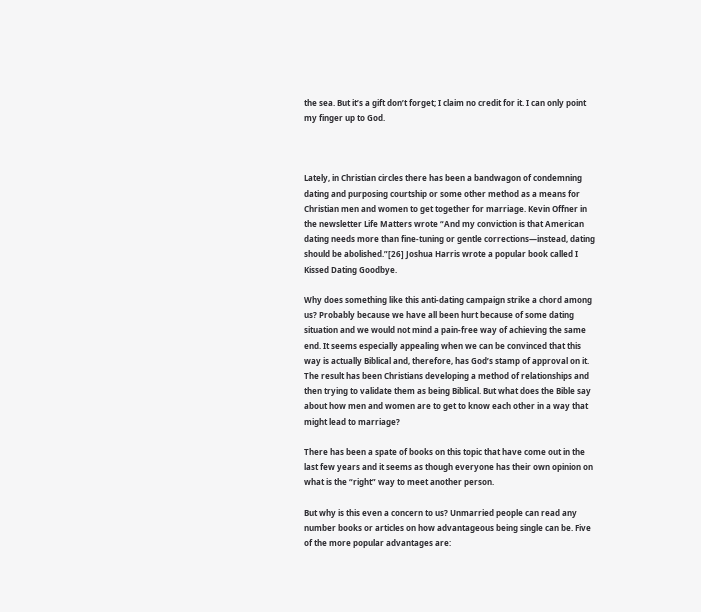the sea. But it’s a gift don’t forget; I claim no credit for it. I can only point my finger up to God.



Lately, in Christian circles there has been a bandwagon of condemning dating and purposing courtship or some other method as a means for Christian men and women to get together for marriage. Kevin Offner in the newsletter Life Matters wrote “And my conviction is that American dating needs more than fine-tuning or gentle corrections—instead, dating should be abolished.”[26] Joshua Harris wrote a popular book called I Kissed Dating Goodbye.

Why does something like this anti-dating campaign strike a chord among us? Probably because we have all been hurt because of some dating situation and we would not mind a pain-free way of achieving the same end. It seems especially appealing when we can be convinced that this way is actually Biblical and, therefore, has God’s stamp of approval on it. The result has been Christians developing a method of relationships and then trying to validate them as being Biblical. But what does the Bible say about how men and women are to get to know each other in a way that might lead to marriage?

There has been a spate of books on this topic that have come out in the last few years and it seems as though everyone has their own opinion on what is the “right” way to meet another person.

But why is this even a concern to us? Unmarried people can read any number books or articles on how advantageous being single can be. Five of the more popular advantages are: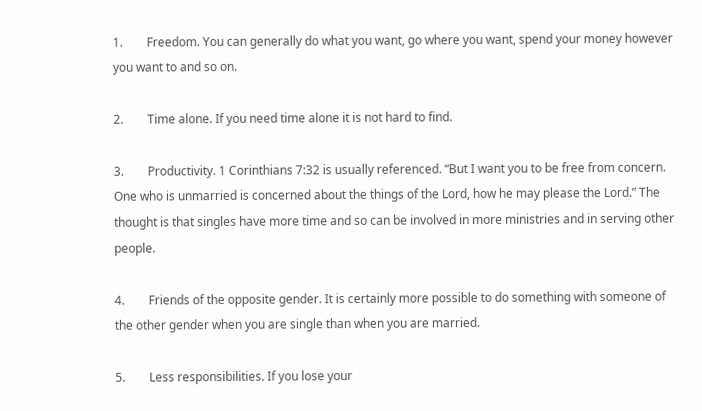1.        Freedom. You can generally do what you want, go where you want, spend your money however you want to and so on.

2.        Time alone. If you need time alone it is not hard to find.

3.        Productivity. 1 Corinthians 7:32 is usually referenced. “But I want you to be free from concern. One who is unmarried is concerned about the things of the Lord, how he may please the Lord.” The thought is that singles have more time and so can be involved in more ministries and in serving other people.

4.        Friends of the opposite gender. It is certainly more possible to do something with someone of the other gender when you are single than when you are married.

5.        Less responsibilities. If you lose your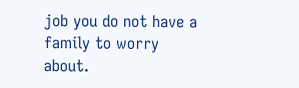job you do not have a family to worry about.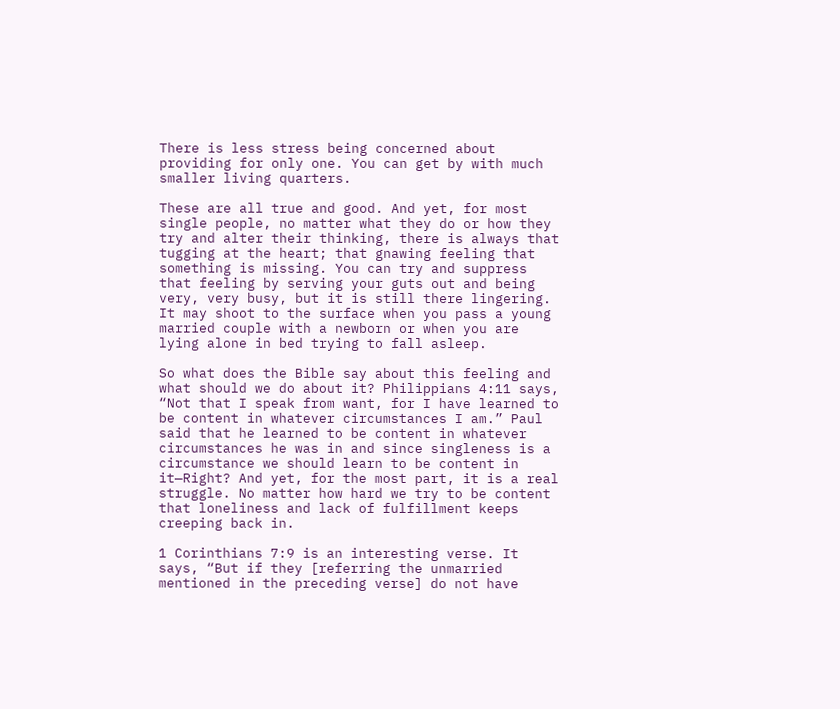There is less stress being concerned about providing for only one. You can get by with much smaller living quarters.

These are all true and good. And yet, for most single people, no matter what they do or how they try and alter their thinking, there is always that tugging at the heart; that gnawing feeling that something is missing. You can try and suppress that feeling by serving your guts out and being very, very busy, but it is still there lingering. It may shoot to the surface when you pass a young married couple with a newborn or when you are lying alone in bed trying to fall asleep.

So what does the Bible say about this feeling and what should we do about it? Philippians 4:11 says, “Not that I speak from want, for I have learned to be content in whatever circumstances I am.” Paul said that he learned to be content in whatever circumstances he was in and since singleness is a circumstance we should learn to be content in it—Right? And yet, for the most part, it is a real struggle. No matter how hard we try to be content that loneliness and lack of fulfillment keeps creeping back in.

1 Corinthians 7:9 is an interesting verse. It says, “But if they [referring the unmarried mentioned in the preceding verse] do not have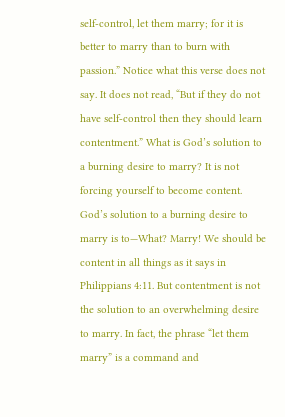self-control, let them marry; for it is better to marry than to burn with passion.” Notice what this verse does not say. It does not read, “But if they do not have self-control then they should learn contentment.” What is God’s solution to a burning desire to marry? It is not forcing yourself to become content. God’s solution to a burning desire to marry is to—What? Marry! We should be content in all things as it says in Philippians 4:11. But contentment is not the solution to an overwhelming desire to marry. In fact, the phrase “let them marry” is a command and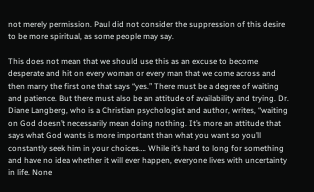not merely permission. Paul did not consider the suppression of this desire to be more spiritual, as some people may say.

This does not mean that we should use this as an excuse to become desperate and hit on every woman or every man that we come across and then marry the first one that says “yes.” There must be a degree of waiting and patience. But there must also be an attitude of availability and trying. Dr. Diane Langberg, who is a Christian psychologist and author, writes, “waiting on God doesn’t necessarily mean doing nothing. It’s more an attitude that says what God wants is more important than what you want so you’ll constantly seek him in your choices…. While it’s hard to long for something and have no idea whether it will ever happen, everyone lives with uncertainty in life. None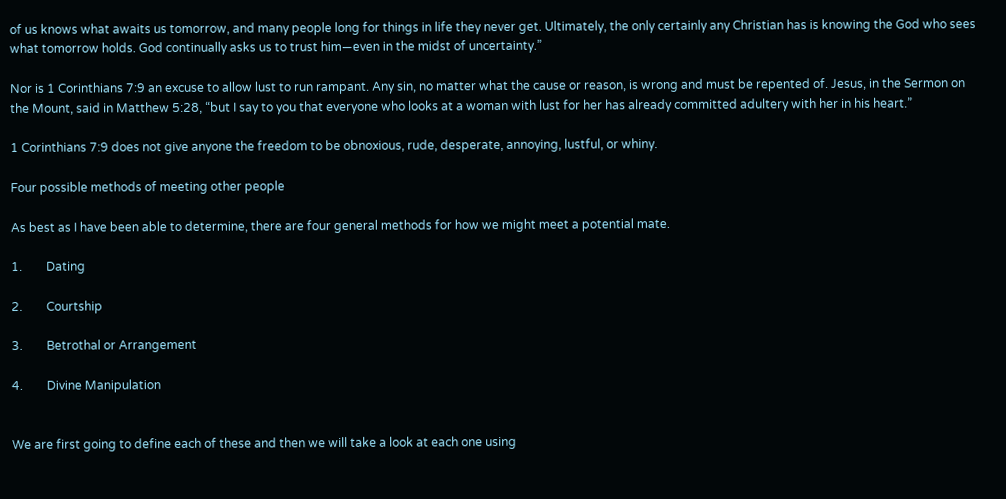of us knows what awaits us tomorrow, and many people long for things in life they never get. Ultimately, the only certainly any Christian has is knowing the God who sees what tomorrow holds. God continually asks us to trust him—even in the midst of uncertainty.”

Nor is 1 Corinthians 7:9 an excuse to allow lust to run rampant. Any sin, no matter what the cause or reason, is wrong and must be repented of. Jesus, in the Sermon on the Mount, said in Matthew 5:28, “but I say to you that everyone who looks at a woman with lust for her has already committed adultery with her in his heart.”

1 Corinthians 7:9 does not give anyone the freedom to be obnoxious, rude, desperate, annoying, lustful, or whiny.

Four possible methods of meeting other people

As best as I have been able to determine, there are four general methods for how we might meet a potential mate.

1.        Dating

2.        Courtship

3.        Betrothal or Arrangement

4.        Divine Manipulation


We are first going to define each of these and then we will take a look at each one using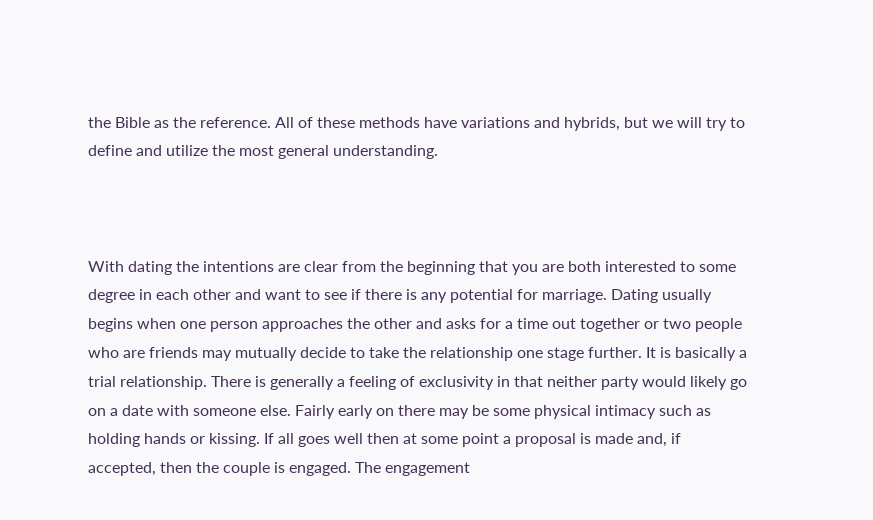the Bible as the reference. All of these methods have variations and hybrids, but we will try to define and utilize the most general understanding.



With dating the intentions are clear from the beginning that you are both interested to some degree in each other and want to see if there is any potential for marriage. Dating usually begins when one person approaches the other and asks for a time out together or two people who are friends may mutually decide to take the relationship one stage further. It is basically a trial relationship. There is generally a feeling of exclusivity in that neither party would likely go on a date with someone else. Fairly early on there may be some physical intimacy such as holding hands or kissing. If all goes well then at some point a proposal is made and, if accepted, then the couple is engaged. The engagement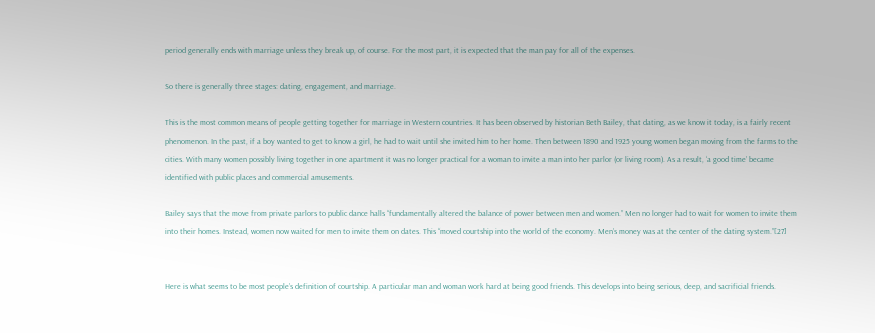period generally ends with marriage unless they break up, of course. For the most part, it is expected that the man pay for all of the expenses.

So there is generally three stages: dating, engagement, and marriage.

This is the most common means of people getting together for marriage in Western countries. It has been observed by historian Beth Bailey, that dating, as we know it today, is a fairly recent phenomenon. In the past, if a boy wanted to get to know a girl, he had to wait until she invited him to her home. Then between 1890 and 1925 young women began moving from the farms to the cities. With many women possibly living together in one apartment it was no longer practical for a woman to invite a man into her parlor (or living room). As a result, ‘a good time’ became identified with public places and commercial amusements.

Bailey says that the move from private parlors to public dance halls “fundamentally altered the balance of power between men and women.” Men no longer had to wait for women to invite them into their homes. Instead, women now waited for men to invite them on dates. This “moved courtship into the world of the economy. Men’s money was at the center of the dating system.”[27]


Here is what seems to be most people’s definition of courtship. A particular man and woman work hard at being good friends. This develops into being serious, deep, and sacrificial friends.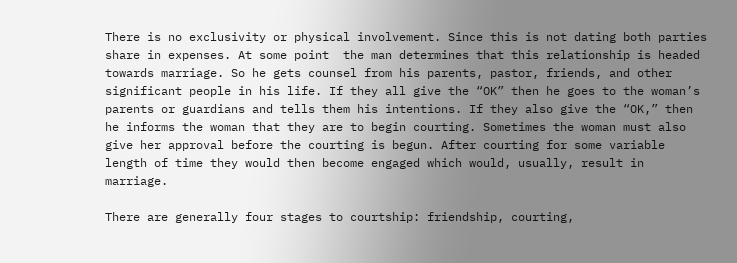There is no exclusivity or physical involvement. Since this is not dating both parties share in expenses. At some point  the man determines that this relationship is headed towards marriage. So he gets counsel from his parents, pastor, friends, and other significant people in his life. If they all give the “OK” then he goes to the woman’s parents or guardians and tells them his intentions. If they also give the “OK,” then he informs the woman that they are to begin courting. Sometimes the woman must also give her approval before the courting is begun. After courting for some variable length of time they would then become engaged which would, usually, result in marriage.

There are generally four stages to courtship: friendship, courting,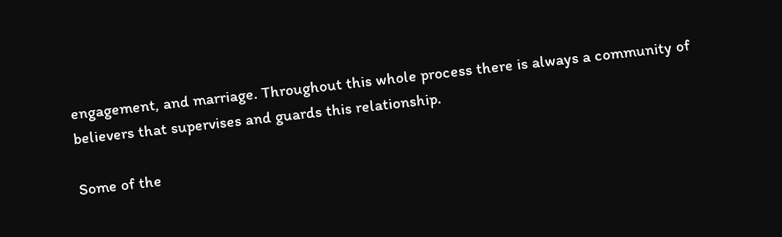engagement, and marriage. Throughout this whole process there is always a community of believers that supervises and guards this relationship.

Some of the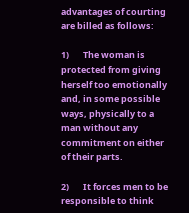advantages of courting are billed as follows:

1)       The woman is protected from giving herself too emotionally and, in some possible ways, physically to a man without any commitment on either of their parts.

2)       It forces men to be responsible to think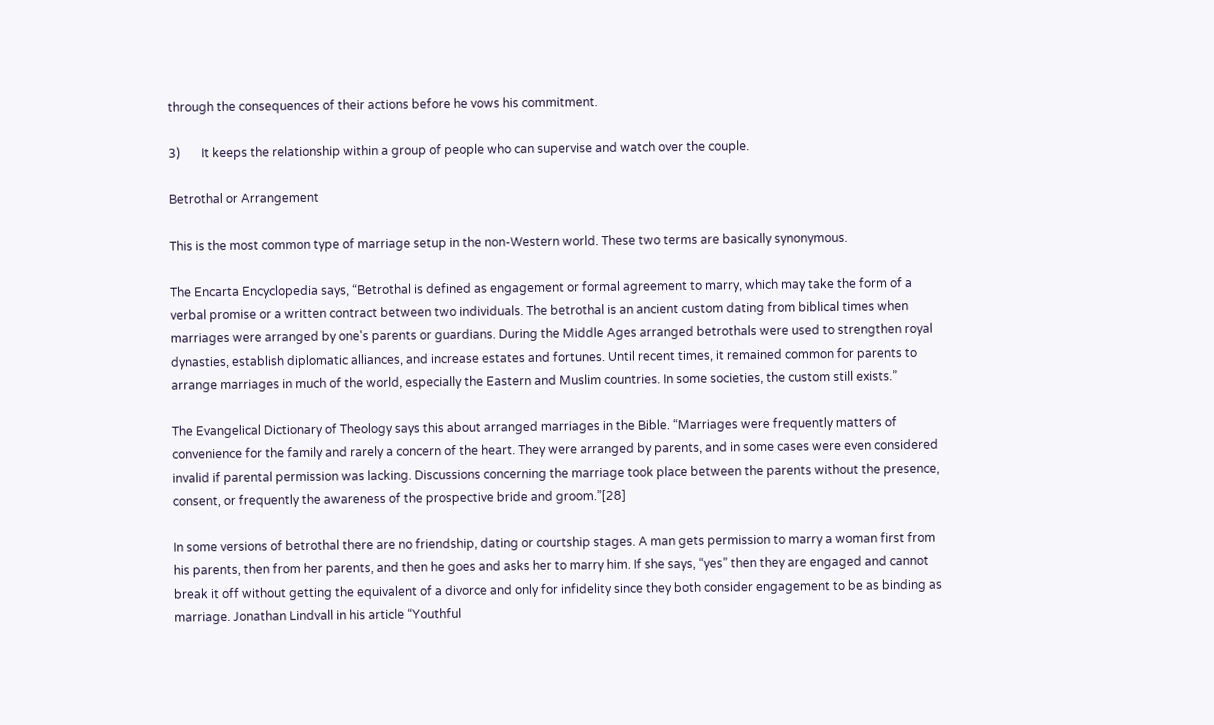through the consequences of their actions before he vows his commitment.

3)       It keeps the relationship within a group of people who can supervise and watch over the couple.

Betrothal or Arrangement

This is the most common type of marriage setup in the non-Western world. These two terms are basically synonymous.

The Encarta Encyclopedia says, “Betrothal is defined as engagement or formal agreement to marry, which may take the form of a verbal promise or a written contract between two individuals. The betrothal is an ancient custom dating from biblical times when marriages were arranged by one's parents or guardians. During the Middle Ages arranged betrothals were used to strengthen royal dynasties, establish diplomatic alliances, and increase estates and fortunes. Until recent times, it remained common for parents to arrange marriages in much of the world, especially the Eastern and Muslim countries. In some societies, the custom still exists.”

The Evangelical Dictionary of Theology says this about arranged marriages in the Bible. “Marriages were frequently matters of convenience for the family and rarely a concern of the heart. They were arranged by parents, and in some cases were even considered invalid if parental permission was lacking. Discussions concerning the marriage took place between the parents without the presence, consent, or frequently the awareness of the prospective bride and groom.”[28]

In some versions of betrothal there are no friendship, dating or courtship stages. A man gets permission to marry a woman first from his parents, then from her parents, and then he goes and asks her to marry him. If she says, “yes” then they are engaged and cannot break it off without getting the equivalent of a divorce and only for infidelity since they both consider engagement to be as binding as marriage. Jonathan Lindvall in his article “Youthful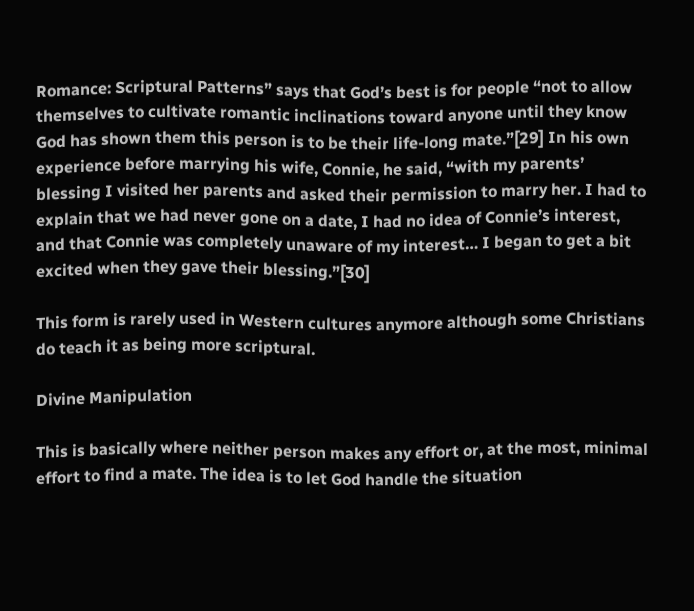Romance: Scriptural Patterns” says that God’s best is for people “not to allow themselves to cultivate romantic inclinations toward anyone until they know God has shown them this person is to be their life-long mate.”[29] In his own experience before marrying his wife, Connie, he said, “with my parents’ blessing I visited her parents and asked their permission to marry her. I had to explain that we had never gone on a date, I had no idea of Connie’s interest, and that Connie was completely unaware of my interest… I began to get a bit excited when they gave their blessing.”[30]

This form is rarely used in Western cultures anymore although some Christians do teach it as being more scriptural.

Divine Manipulation

This is basically where neither person makes any effort or, at the most, minimal effort to find a mate. The idea is to let God handle the situation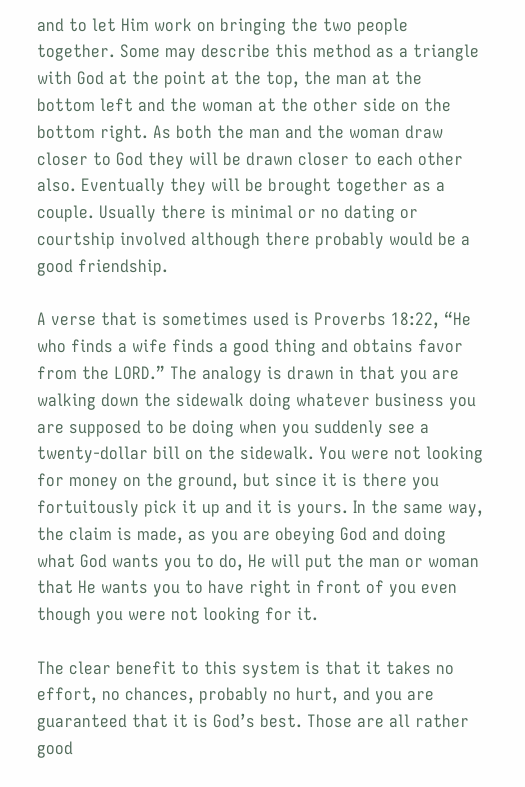and to let Him work on bringing the two people together. Some may describe this method as a triangle with God at the point at the top, the man at the bottom left and the woman at the other side on the bottom right. As both the man and the woman draw closer to God they will be drawn closer to each other also. Eventually they will be brought together as a couple. Usually there is minimal or no dating or courtship involved although there probably would be a good friendship.

A verse that is sometimes used is Proverbs 18:22, “He who finds a wife finds a good thing and obtains favor from the LORD.” The analogy is drawn in that you are walking down the sidewalk doing whatever business you are supposed to be doing when you suddenly see a twenty-dollar bill on the sidewalk. You were not looking for money on the ground, but since it is there you fortuitously pick it up and it is yours. In the same way, the claim is made, as you are obeying God and doing what God wants you to do, He will put the man or woman that He wants you to have right in front of you even though you were not looking for it.

The clear benefit to this system is that it takes no effort, no chances, probably no hurt, and you are guaranteed that it is God’s best. Those are all rather good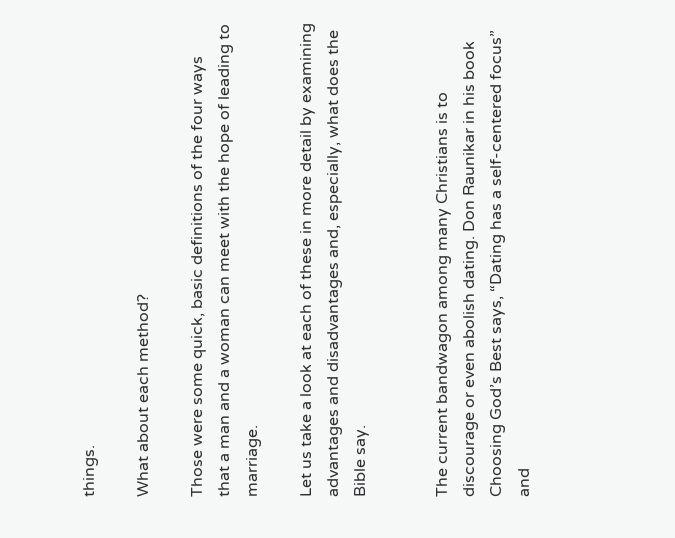things.

What about each method?

Those were some quick, basic definitions of the four ways that a man and a woman can meet with the hope of leading to marriage.

Let us take a look at each of these in more detail by examining advantages and disadvantages and, especially, what does the Bible say.


The current bandwagon among many Christians is to discourage or even abolish dating. Don Raunikar in his book Choosing God’s Best says, “Dating has a self-centered focus” and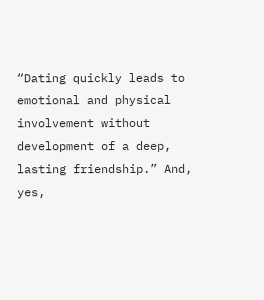“Dating quickly leads to emotional and physical involvement without development of a deep, lasting friendship.” And, yes,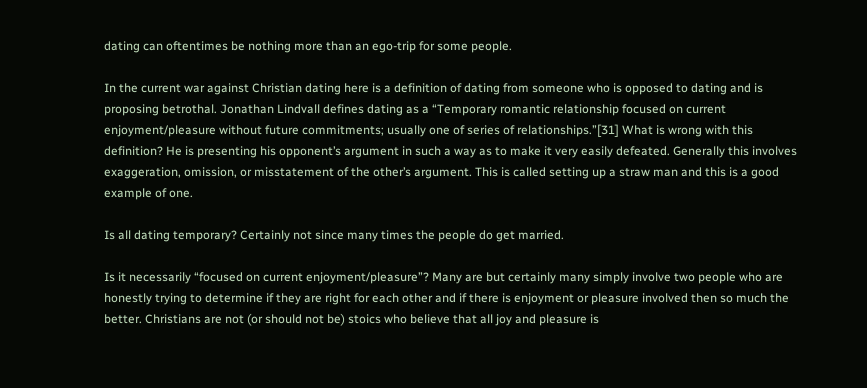dating can oftentimes be nothing more than an ego-trip for some people.

In the current war against Christian dating here is a definition of dating from someone who is opposed to dating and is proposing betrothal. Jonathan Lindvall defines dating as a “Temporary romantic relationship focused on current enjoyment/pleasure without future commitments; usually one of series of relationships.”[31] What is wrong with this definition? He is presenting his opponent’s argument in such a way as to make it very easily defeated. Generally this involves exaggeration, omission, or misstatement of the other’s argument. This is called setting up a straw man and this is a good example of one.

Is all dating temporary? Certainly not since many times the people do get married.

Is it necessarily “focused on current enjoyment/pleasure”? Many are but certainly many simply involve two people who are honestly trying to determine if they are right for each other and if there is enjoyment or pleasure involved then so much the better. Christians are not (or should not be) stoics who believe that all joy and pleasure is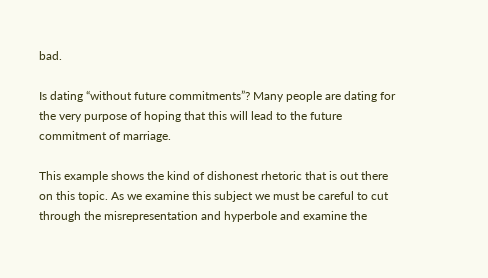bad.

Is dating “without future commitments”? Many people are dating for the very purpose of hoping that this will lead to the future commitment of marriage.

This example shows the kind of dishonest rhetoric that is out there on this topic. As we examine this subject we must be careful to cut through the misrepresentation and hyperbole and examine the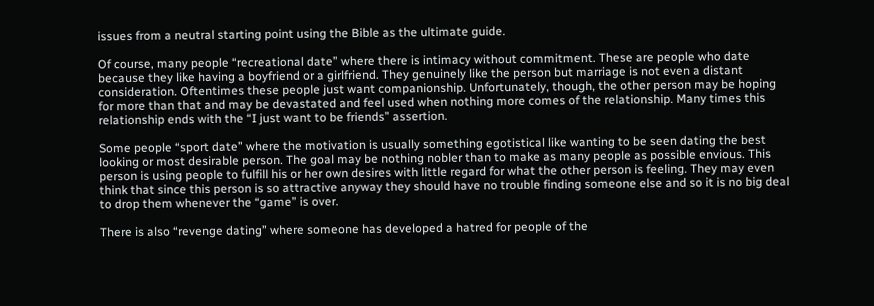issues from a neutral starting point using the Bible as the ultimate guide.

Of course, many people “recreational date” where there is intimacy without commitment. These are people who date because they like having a boyfriend or a girlfriend. They genuinely like the person but marriage is not even a distant consideration. Oftentimes these people just want companionship. Unfortunately, though, the other person may be hoping for more than that and may be devastated and feel used when nothing more comes of the relationship. Many times this relationship ends with the “I just want to be friends” assertion.

Some people “sport date” where the motivation is usually something egotistical like wanting to be seen dating the best looking or most desirable person. The goal may be nothing nobler than to make as many people as possible envious. This person is using people to fulfill his or her own desires with little regard for what the other person is feeling. They may even think that since this person is so attractive anyway they should have no trouble finding someone else and so it is no big deal to drop them whenever the “game” is over.

There is also “revenge dating” where someone has developed a hatred for people of the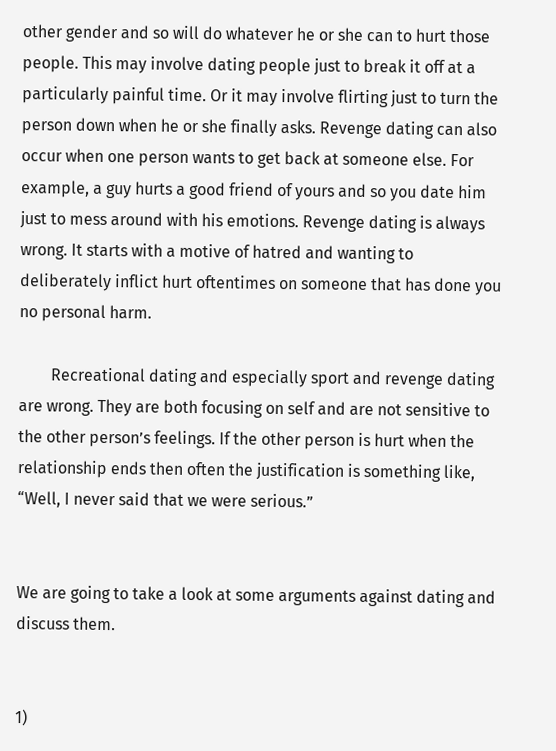other gender and so will do whatever he or she can to hurt those people. This may involve dating people just to break it off at a particularly painful time. Or it may involve flirting just to turn the person down when he or she finally asks. Revenge dating can also occur when one person wants to get back at someone else. For example, a guy hurts a good friend of yours and so you date him just to mess around with his emotions. Revenge dating is always wrong. It starts with a motive of hatred and wanting to deliberately inflict hurt oftentimes on someone that has done you no personal harm.

        Recreational dating and especially sport and revenge dating are wrong. They are both focusing on self and are not sensitive to the other person’s feelings. If the other person is hurt when the relationship ends then often the justification is something like, “Well, I never said that we were serious.”


We are going to take a look at some arguments against dating and discuss them.


1)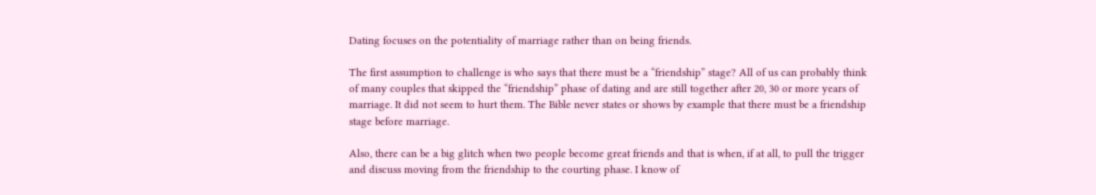Dating focuses on the potentiality of marriage rather than on being friends.

The first assumption to challenge is who says that there must be a “friendship” stage? All of us can probably think of many couples that skipped the “friendship” phase of dating and are still together after 20, 30 or more years of marriage. It did not seem to hurt them. The Bible never states or shows by example that there must be a friendship stage before marriage.

Also, there can be a big glitch when two people become great friends and that is when, if at all, to pull the trigger and discuss moving from the friendship to the courting phase. I know of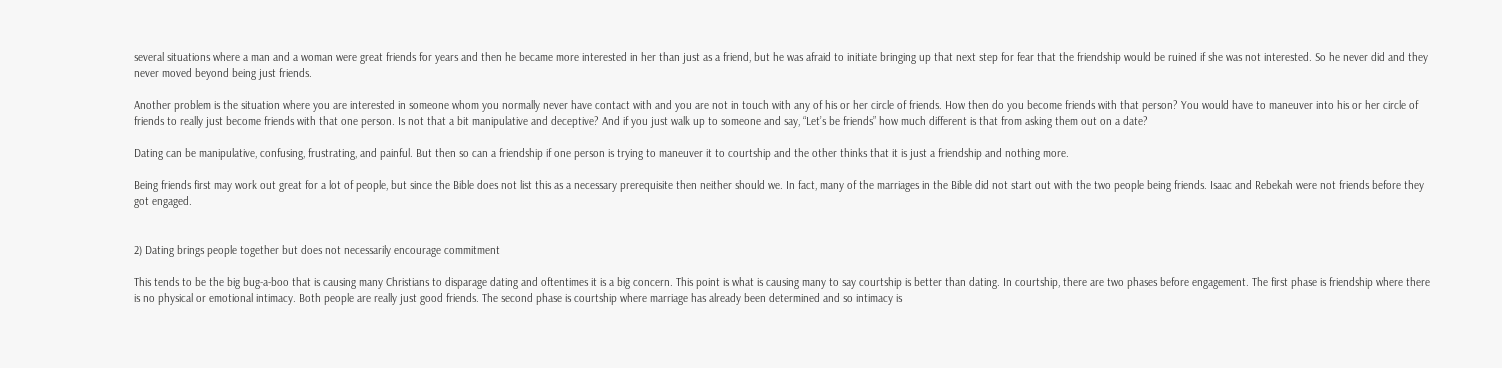several situations where a man and a woman were great friends for years and then he became more interested in her than just as a friend, but he was afraid to initiate bringing up that next step for fear that the friendship would be ruined if she was not interested. So he never did and they never moved beyond being just friends.

Another problem is the situation where you are interested in someone whom you normally never have contact with and you are not in touch with any of his or her circle of friends. How then do you become friends with that person? You would have to maneuver into his or her circle of friends to really just become friends with that one person. Is not that a bit manipulative and deceptive? And if you just walk up to someone and say, “Let’s be friends” how much different is that from asking them out on a date?

Dating can be manipulative, confusing, frustrating, and painful. But then so can a friendship if one person is trying to maneuver it to courtship and the other thinks that it is just a friendship and nothing more.

Being friends first may work out great for a lot of people, but since the Bible does not list this as a necessary prerequisite then neither should we. In fact, many of the marriages in the Bible did not start out with the two people being friends. Isaac and Rebekah were not friends before they got engaged.


2) Dating brings people together but does not necessarily encourage commitment

This tends to be the big bug-a-boo that is causing many Christians to disparage dating and oftentimes it is a big concern. This point is what is causing many to say courtship is better than dating. In courtship, there are two phases before engagement. The first phase is friendship where there is no physical or emotional intimacy. Both people are really just good friends. The second phase is courtship where marriage has already been determined and so intimacy is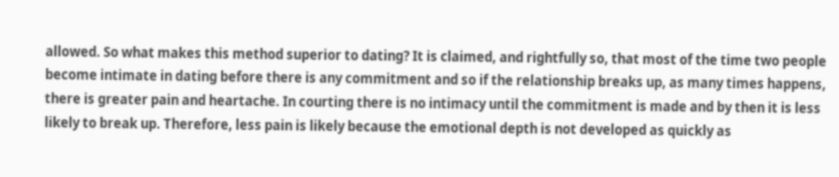allowed. So what makes this method superior to dating? It is claimed, and rightfully so, that most of the time two people become intimate in dating before there is any commitment and so if the relationship breaks up, as many times happens, there is greater pain and heartache. In courting there is no intimacy until the commitment is made and by then it is less likely to break up. Therefore, less pain is likely because the emotional depth is not developed as quickly as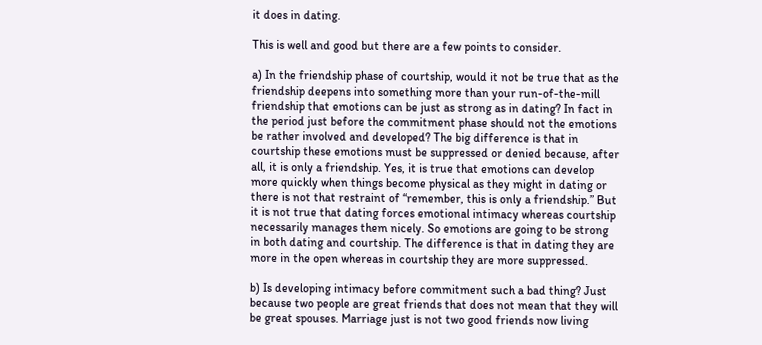it does in dating.

This is well and good but there are a few points to consider.

a) In the friendship phase of courtship, would it not be true that as the friendship deepens into something more than your run-of-the-mill friendship that emotions can be just as strong as in dating? In fact in the period just before the commitment phase should not the emotions be rather involved and developed? The big difference is that in courtship these emotions must be suppressed or denied because, after all, it is only a friendship. Yes, it is true that emotions can develop more quickly when things become physical as they might in dating or there is not that restraint of “remember, this is only a friendship.” But it is not true that dating forces emotional intimacy whereas courtship necessarily manages them nicely. So emotions are going to be strong in both dating and courtship. The difference is that in dating they are more in the open whereas in courtship they are more suppressed.

b) Is developing intimacy before commitment such a bad thing? Just because two people are great friends that does not mean that they will be great spouses. Marriage just is not two good friends now living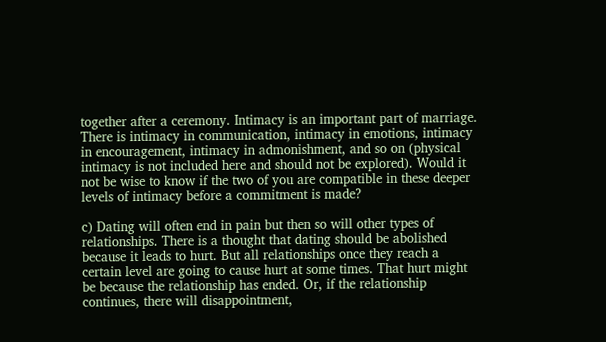together after a ceremony. Intimacy is an important part of marriage. There is intimacy in communication, intimacy in emotions, intimacy in encouragement, intimacy in admonishment, and so on (physical intimacy is not included here and should not be explored). Would it not be wise to know if the two of you are compatible in these deeper levels of intimacy before a commitment is made?

c) Dating will often end in pain but then so will other types of relationships. There is a thought that dating should be abolished because it leads to hurt. But all relationships once they reach a certain level are going to cause hurt at some times. That hurt might be because the relationship has ended. Or, if the relationship continues, there will disappointment,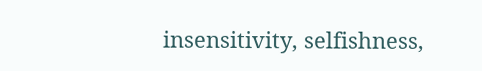insensitivity, selfishness,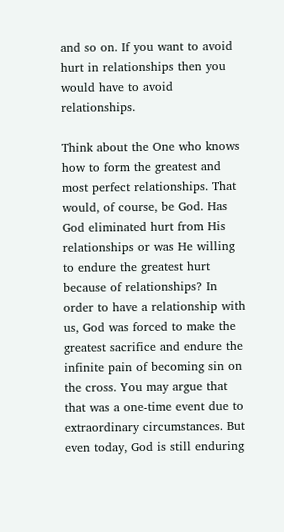and so on. If you want to avoid hurt in relationships then you would have to avoid relationships.

Think about the One who knows how to form the greatest and most perfect relationships. That would, of course, be God. Has God eliminated hurt from His relationships or was He willing to endure the greatest hurt because of relationships? In order to have a relationship with us, God was forced to make the greatest sacrifice and endure the infinite pain of becoming sin on the cross. You may argue that that was a one-time event due to extraordinary circumstances. But even today, God is still enduring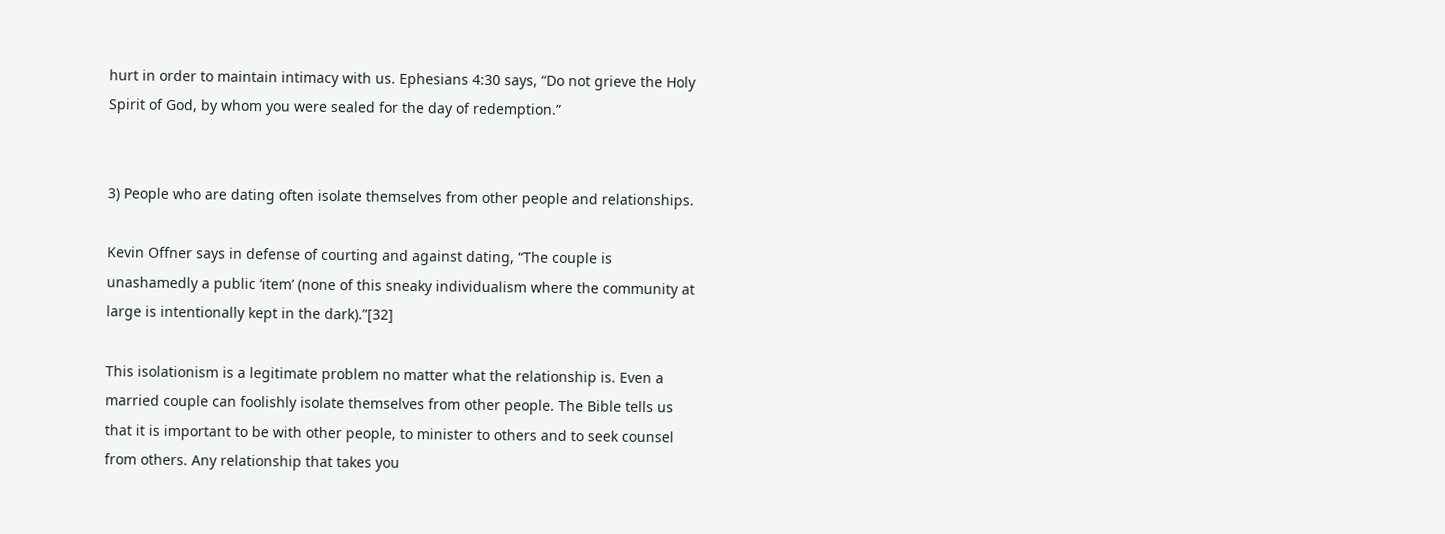hurt in order to maintain intimacy with us. Ephesians 4:30 says, “Do not grieve the Holy Spirit of God, by whom you were sealed for the day of redemption.”


3) People who are dating often isolate themselves from other people and relationships.

Kevin Offner says in defense of courting and against dating, “The couple is unashamedly a public ‘item’ (none of this sneaky individualism where the community at large is intentionally kept in the dark).”[32]

This isolationism is a legitimate problem no matter what the relationship is. Even a married couple can foolishly isolate themselves from other people. The Bible tells us that it is important to be with other people, to minister to others and to seek counsel from others. Any relationship that takes you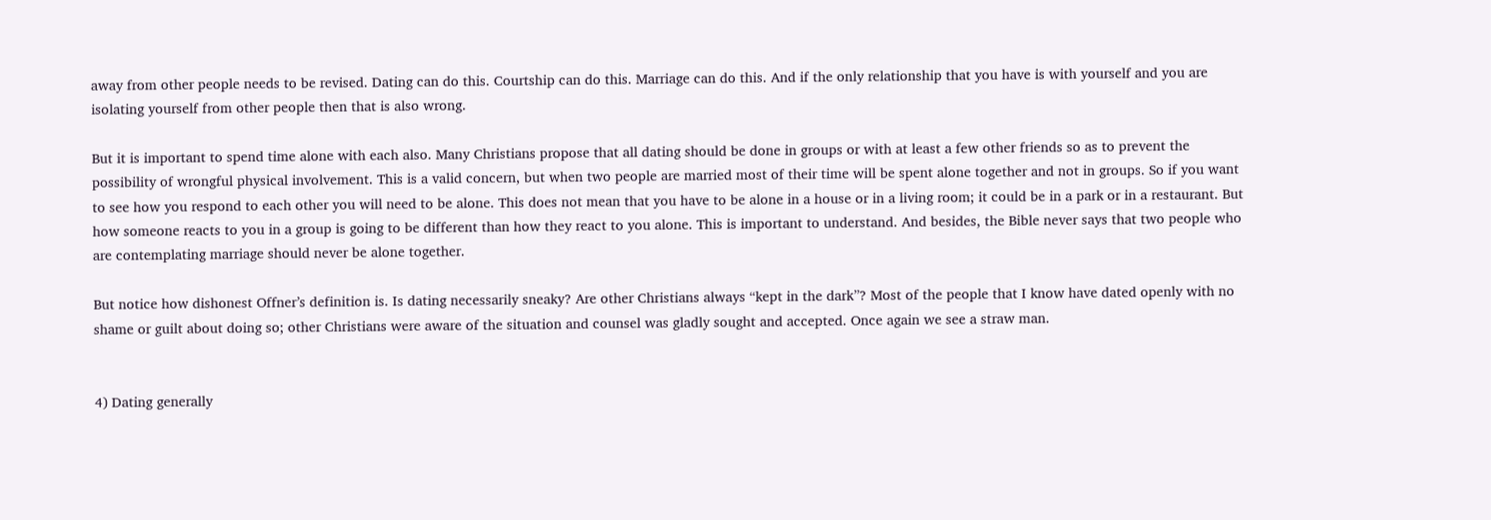away from other people needs to be revised. Dating can do this. Courtship can do this. Marriage can do this. And if the only relationship that you have is with yourself and you are isolating yourself from other people then that is also wrong.

But it is important to spend time alone with each also. Many Christians propose that all dating should be done in groups or with at least a few other friends so as to prevent the possibility of wrongful physical involvement. This is a valid concern, but when two people are married most of their time will be spent alone together and not in groups. So if you want to see how you respond to each other you will need to be alone. This does not mean that you have to be alone in a house or in a living room; it could be in a park or in a restaurant. But how someone reacts to you in a group is going to be different than how they react to you alone. This is important to understand. And besides, the Bible never says that two people who are contemplating marriage should never be alone together.

But notice how dishonest Offner’s definition is. Is dating necessarily sneaky? Are other Christians always “kept in the dark”? Most of the people that I know have dated openly with no shame or guilt about doing so; other Christians were aware of the situation and counsel was gladly sought and accepted. Once again we see a straw man.


4) Dating generally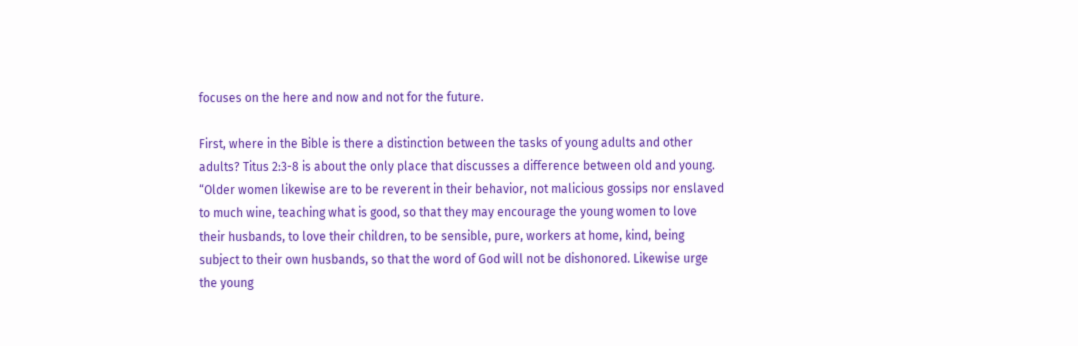focuses on the here and now and not for the future.

First, where in the Bible is there a distinction between the tasks of young adults and other adults? Titus 2:3-8 is about the only place that discusses a difference between old and young. “Older women likewise are to be reverent in their behavior, not malicious gossips nor enslaved to much wine, teaching what is good, so that they may encourage the young women to love their husbands, to love their children, to be sensible, pure, workers at home, kind, being subject to their own husbands, so that the word of God will not be dishonored. Likewise urge the young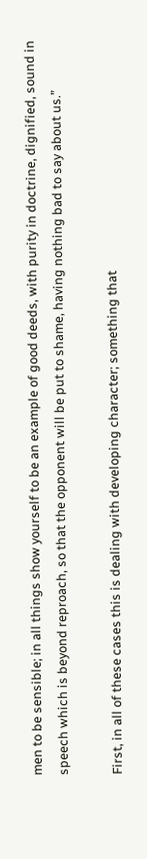men to be sensible; in all things show yourself to be an example of good deeds, with purity in doctrine, dignified, sound in speech which is beyond reproach, so that the opponent will be put to shame, having nothing bad to say about us.”

First, in all of these cases this is dealing with developing character; something that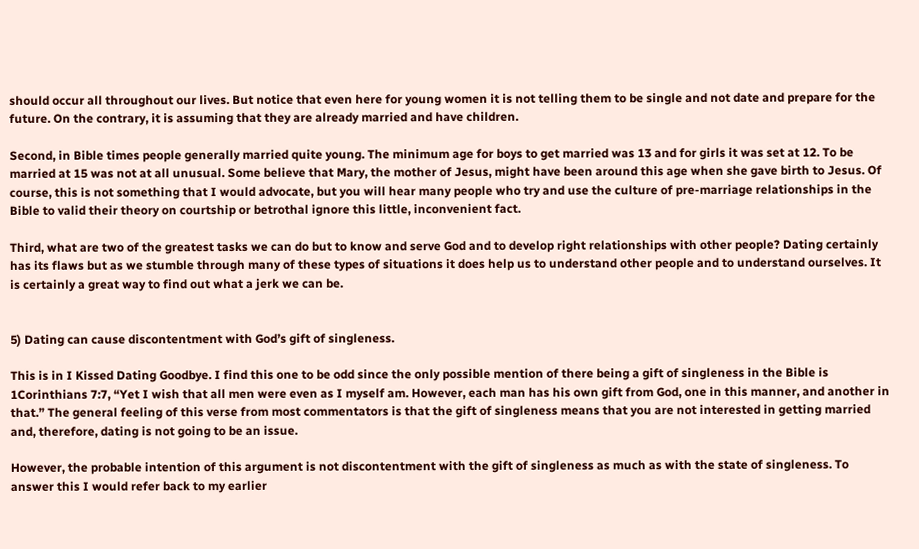should occur all throughout our lives. But notice that even here for young women it is not telling them to be single and not date and prepare for the future. On the contrary, it is assuming that they are already married and have children.

Second, in Bible times people generally married quite young. The minimum age for boys to get married was 13 and for girls it was set at 12. To be married at 15 was not at all unusual. Some believe that Mary, the mother of Jesus, might have been around this age when she gave birth to Jesus. Of course, this is not something that I would advocate, but you will hear many people who try and use the culture of pre-marriage relationships in the Bible to valid their theory on courtship or betrothal ignore this little, inconvenient fact.

Third, what are two of the greatest tasks we can do but to know and serve God and to develop right relationships with other people? Dating certainly has its flaws but as we stumble through many of these types of situations it does help us to understand other people and to understand ourselves. It is certainly a great way to find out what a jerk we can be.


5) Dating can cause discontentment with God’s gift of singleness.

This is in I Kissed Dating Goodbye. I find this one to be odd since the only possible mention of there being a gift of singleness in the Bible is 1Corinthians 7:7, “Yet I wish that all men were even as I myself am. However, each man has his own gift from God, one in this manner, and another in that.” The general feeling of this verse from most commentators is that the gift of singleness means that you are not interested in getting married and, therefore, dating is not going to be an issue.

However, the probable intention of this argument is not discontentment with the gift of singleness as much as with the state of singleness. To answer this I would refer back to my earlier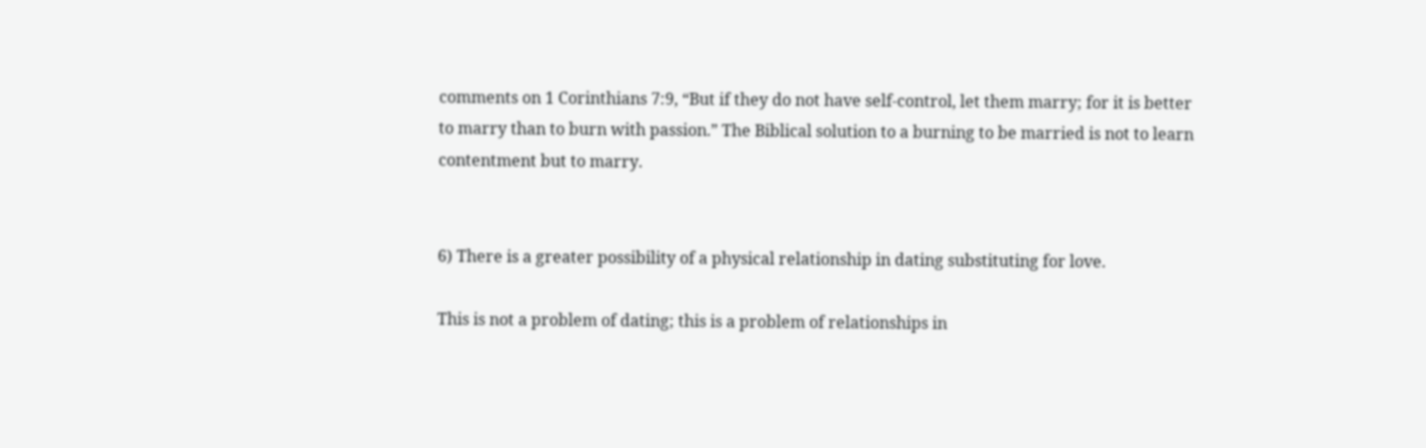comments on 1 Corinthians 7:9, “But if they do not have self-control, let them marry; for it is better to marry than to burn with passion.” The Biblical solution to a burning to be married is not to learn contentment but to marry.


6) There is a greater possibility of a physical relationship in dating substituting for love.

This is not a problem of dating; this is a problem of relationships in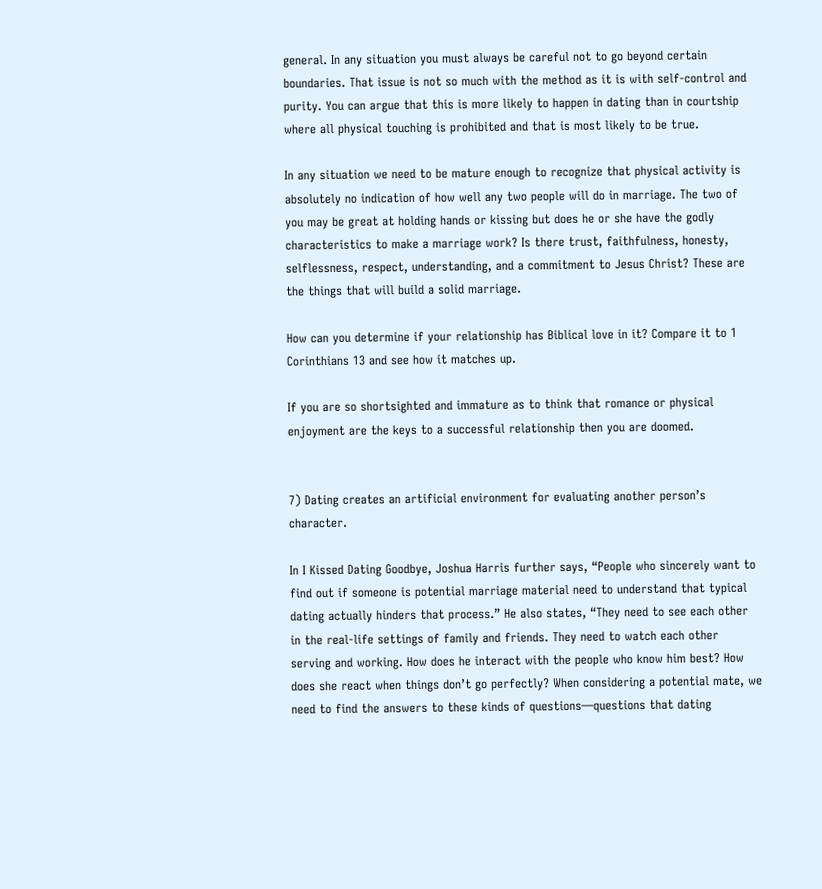general. In any situation you must always be careful not to go beyond certain boundaries. That issue is not so much with the method as it is with self-control and purity. You can argue that this is more likely to happen in dating than in courtship where all physical touching is prohibited and that is most likely to be true.

In any situation we need to be mature enough to recognize that physical activity is absolutely no indication of how well any two people will do in marriage. The two of you may be great at holding hands or kissing but does he or she have the godly characteristics to make a marriage work? Is there trust, faithfulness, honesty, selflessness, respect, understanding, and a commitment to Jesus Christ? These are the things that will build a solid marriage.

How can you determine if your relationship has Biblical love in it? Compare it to 1 Corinthians 13 and see how it matches up.

If you are so shortsighted and immature as to think that romance or physical enjoyment are the keys to a successful relationship then you are doomed.


7) Dating creates an artificial environment for evaluating another person’s character.

In I Kissed Dating Goodbye, Joshua Harris further says, “People who sincerely want to find out if someone is potential marriage material need to understand that typical dating actually hinders that process.” He also states, “They need to see each other in the real-life settings of family and friends. They need to watch each other serving and working. How does he interact with the people who know him best? How does she react when things don’t go perfectly? When considering a potential mate, we need to find the answers to these kinds of questions—questions that dating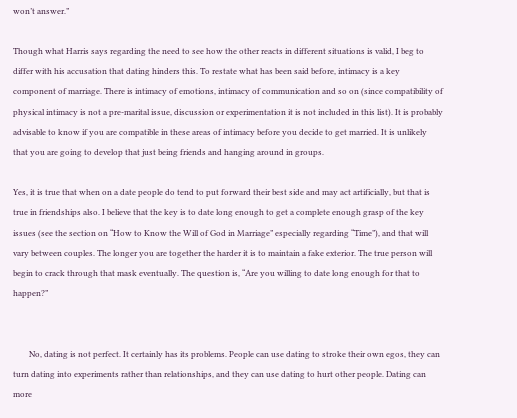won’t answer.”

Though what Harris says regarding the need to see how the other reacts in different situations is valid, I beg to differ with his accusation that dating hinders this. To restate what has been said before, intimacy is a key component of marriage. There is intimacy of emotions, intimacy of communication and so on (since compatibility of physical intimacy is not a pre-marital issue, discussion or experimentation it is not included in this list). It is probably advisable to know if you are compatible in these areas of intimacy before you decide to get married. It is unlikely that you are going to develop that just being friends and hanging around in groups.

Yes, it is true that when on a date people do tend to put forward their best side and may act artificially, but that is true in friendships also. I believe that the key is to date long enough to get a complete enough grasp of the key issues (see the section on “How to Know the Will of God in Marriage” especially regarding “Time”), and that will vary between couples. The longer you are together the harder it is to maintain a fake exterior. The true person will begin to crack through that mask eventually. The question is, “Are you willing to date long enough for that to happen?”


        No, dating is not perfect. It certainly has its problems. People can use dating to stroke their own egos, they can turn dating into experiments rather than relationships, and they can use dating to hurt other people. Dating can more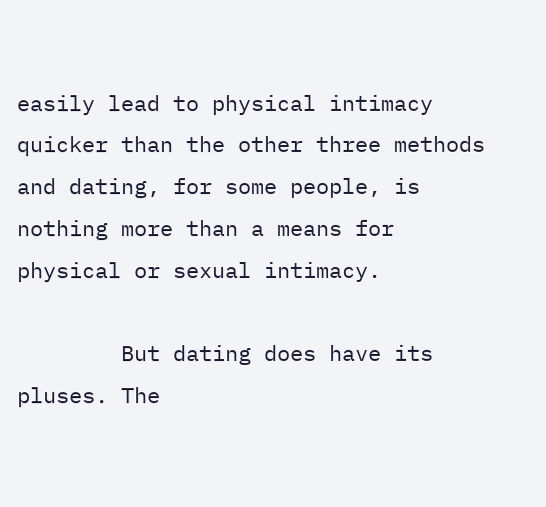easily lead to physical intimacy quicker than the other three methods and dating, for some people, is nothing more than a means for physical or sexual intimacy.

        But dating does have its pluses. The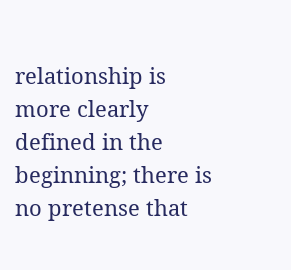relationship is more clearly defined in the beginning; there is no pretense that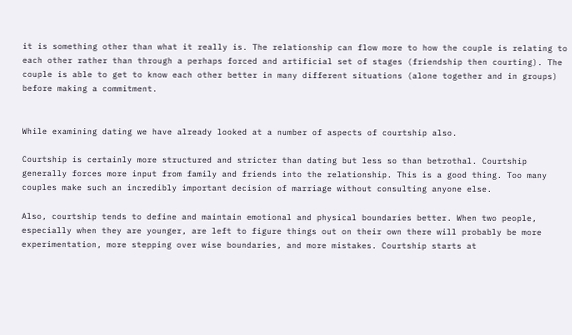it is something other than what it really is. The relationship can flow more to how the couple is relating to each other rather than through a perhaps forced and artificial set of stages (friendship then courting). The couple is able to get to know each other better in many different situations (alone together and in groups) before making a commitment.


While examining dating we have already looked at a number of aspects of courtship also.

Courtship is certainly more structured and stricter than dating but less so than betrothal. Courtship generally forces more input from family and friends into the relationship. This is a good thing. Too many couples make such an incredibly important decision of marriage without consulting anyone else.

Also, courtship tends to define and maintain emotional and physical boundaries better. When two people, especially when they are younger, are left to figure things out on their own there will probably be more experimentation, more stepping over wise boundaries, and more mistakes. Courtship starts at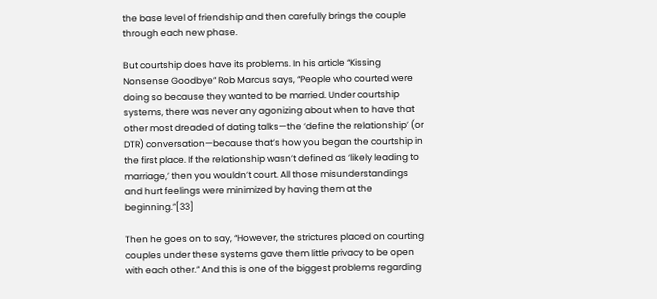the base level of friendship and then carefully brings the couple through each new phase.

But courtship does have its problems. In his article “Kissing Nonsense Goodbye” Rob Marcus says, “People who courted were doing so because they wanted to be married. Under courtship systems, there was never any agonizing about when to have that other most dreaded of dating talks—the ‘define the relationship’ (or DTR) conversation—because that’s how you began the courtship in the first place. If the relationship wasn’t defined as ‘likely leading to marriage,’ then you wouldn’t court. All those misunderstandings and hurt feelings were minimized by having them at the beginning.”[33]

Then he goes on to say, “However, the strictures placed on courting couples under these systems gave them little privacy to be open with each other.” And this is one of the biggest problems regarding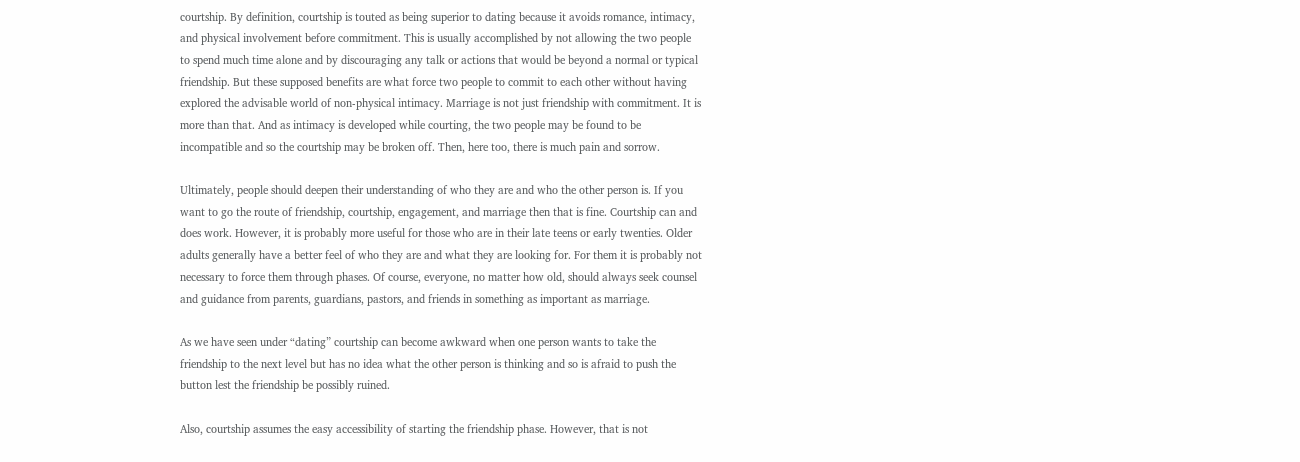courtship. By definition, courtship is touted as being superior to dating because it avoids romance, intimacy, and physical involvement before commitment. This is usually accomplished by not allowing the two people to spend much time alone and by discouraging any talk or actions that would be beyond a normal or typical friendship. But these supposed benefits are what force two people to commit to each other without having explored the advisable world of non-physical intimacy. Marriage is not just friendship with commitment. It is more than that. And as intimacy is developed while courting, the two people may be found to be incompatible and so the courtship may be broken off. Then, here too, there is much pain and sorrow.

Ultimately, people should deepen their understanding of who they are and who the other person is. If you want to go the route of friendship, courtship, engagement, and marriage then that is fine. Courtship can and does work. However, it is probably more useful for those who are in their late teens or early twenties. Older adults generally have a better feel of who they are and what they are looking for. For them it is probably not necessary to force them through phases. Of course, everyone, no matter how old, should always seek counsel and guidance from parents, guardians, pastors, and friends in something as important as marriage.

As we have seen under “dating” courtship can become awkward when one person wants to take the friendship to the next level but has no idea what the other person is thinking and so is afraid to push the button lest the friendship be possibly ruined.

Also, courtship assumes the easy accessibility of starting the friendship phase. However, that is not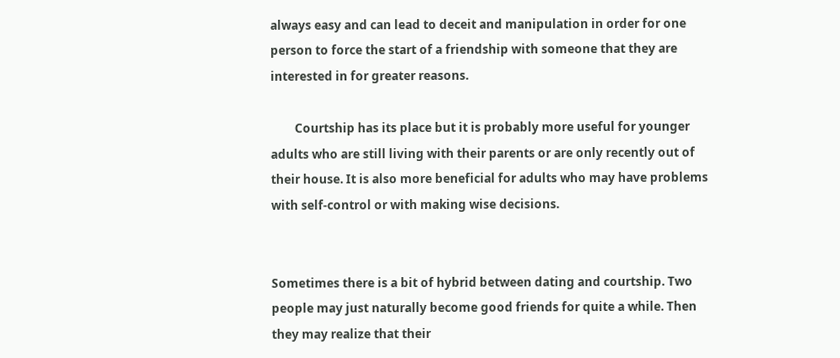always easy and can lead to deceit and manipulation in order for one person to force the start of a friendship with someone that they are interested in for greater reasons.

        Courtship has its place but it is probably more useful for younger adults who are still living with their parents or are only recently out of their house. It is also more beneficial for adults who may have problems with self-control or with making wise decisions.


Sometimes there is a bit of hybrid between dating and courtship. Two people may just naturally become good friends for quite a while. Then they may realize that their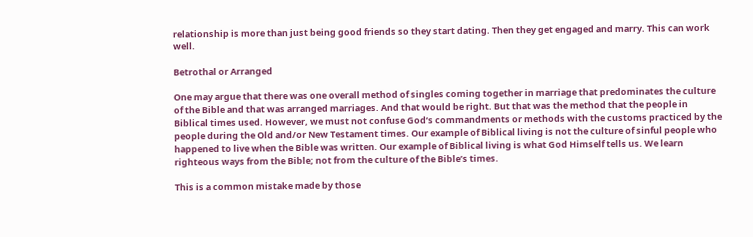relationship is more than just being good friends so they start dating. Then they get engaged and marry. This can work well.

Betrothal or Arranged

One may argue that there was one overall method of singles coming together in marriage that predominates the culture of the Bible and that was arranged marriages. And that would be right. But that was the method that the people in Biblical times used. However, we must not confuse God’s commandments or methods with the customs practiced by the people during the Old and/or New Testament times. Our example of Biblical living is not the culture of sinful people who happened to live when the Bible was written. Our example of Biblical living is what God Himself tells us. We learn righteous ways from the Bible; not from the culture of the Bible’s times.

This is a common mistake made by those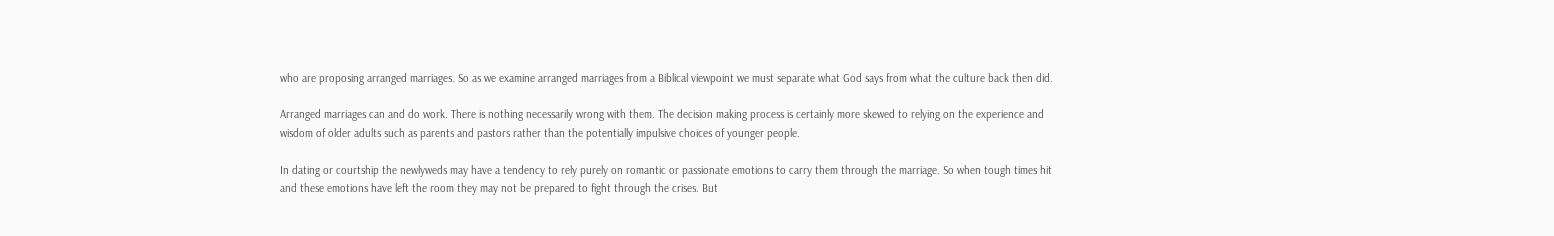who are proposing arranged marriages. So as we examine arranged marriages from a Biblical viewpoint we must separate what God says from what the culture back then did.

Arranged marriages can and do work. There is nothing necessarily wrong with them. The decision making process is certainly more skewed to relying on the experience and wisdom of older adults such as parents and pastors rather than the potentially impulsive choices of younger people.

In dating or courtship the newlyweds may have a tendency to rely purely on romantic or passionate emotions to carry them through the marriage. So when tough times hit and these emotions have left the room they may not be prepared to fight through the crises. But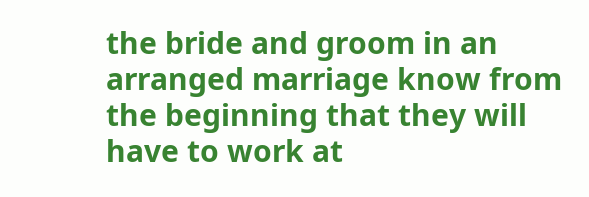the bride and groom in an arranged marriage know from the beginning that they will have to work at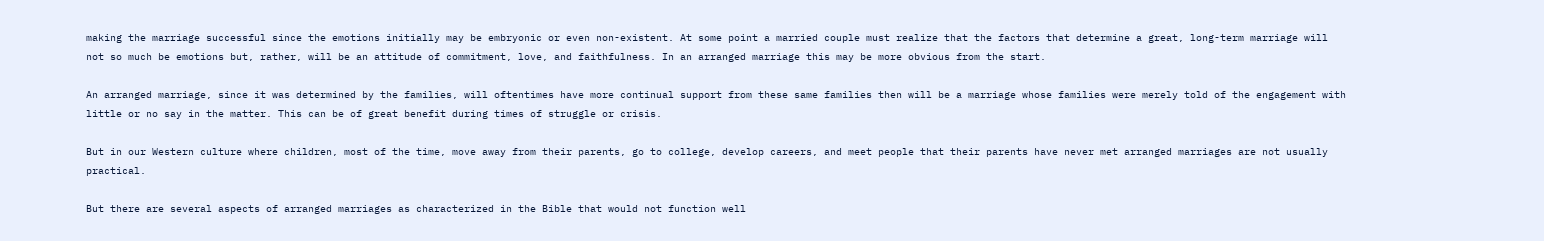making the marriage successful since the emotions initially may be embryonic or even non-existent. At some point a married couple must realize that the factors that determine a great, long-term marriage will not so much be emotions but, rather, will be an attitude of commitment, love, and faithfulness. In an arranged marriage this may be more obvious from the start.

An arranged marriage, since it was determined by the families, will oftentimes have more continual support from these same families then will be a marriage whose families were merely told of the engagement with little or no say in the matter. This can be of great benefit during times of struggle or crisis.

But in our Western culture where children, most of the time, move away from their parents, go to college, develop careers, and meet people that their parents have never met arranged marriages are not usually practical.

But there are several aspects of arranged marriages as characterized in the Bible that would not function well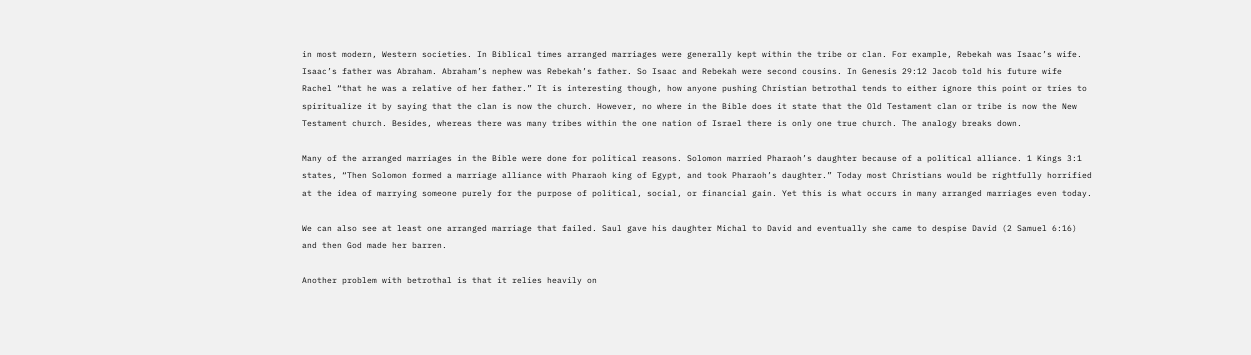in most modern, Western societies. In Biblical times arranged marriages were generally kept within the tribe or clan. For example, Rebekah was Isaac’s wife. Isaac’s father was Abraham. Abraham’s nephew was Rebekah’s father. So Isaac and Rebekah were second cousins. In Genesis 29:12 Jacob told his future wife Rachel “that he was a relative of her father.” It is interesting though, how anyone pushing Christian betrothal tends to either ignore this point or tries to spiritualize it by saying that the clan is now the church. However, no where in the Bible does it state that the Old Testament clan or tribe is now the New Testament church. Besides, whereas there was many tribes within the one nation of Israel there is only one true church. The analogy breaks down.

Many of the arranged marriages in the Bible were done for political reasons. Solomon married Pharaoh’s daughter because of a political alliance. 1 Kings 3:1 states, “Then Solomon formed a marriage alliance with Pharaoh king of Egypt, and took Pharaoh’s daughter.” Today most Christians would be rightfully horrified at the idea of marrying someone purely for the purpose of political, social, or financial gain. Yet this is what occurs in many arranged marriages even today.

We can also see at least one arranged marriage that failed. Saul gave his daughter Michal to David and eventually she came to despise David (2 Samuel 6:16) and then God made her barren.

Another problem with betrothal is that it relies heavily on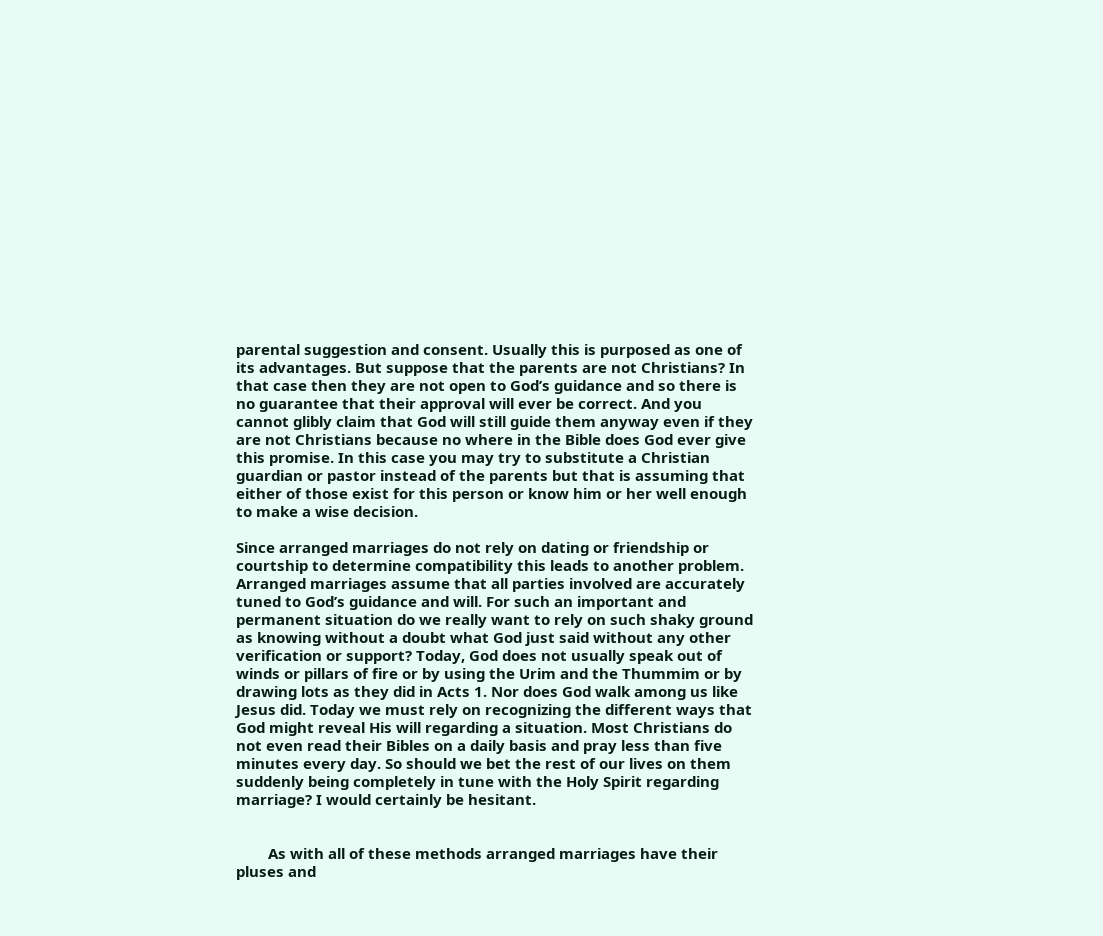parental suggestion and consent. Usually this is purposed as one of its advantages. But suppose that the parents are not Christians? In that case then they are not open to God’s guidance and so there is no guarantee that their approval will ever be correct. And you cannot glibly claim that God will still guide them anyway even if they are not Christians because no where in the Bible does God ever give this promise. In this case you may try to substitute a Christian guardian or pastor instead of the parents but that is assuming that either of those exist for this person or know him or her well enough to make a wise decision.

Since arranged marriages do not rely on dating or friendship or courtship to determine compatibility this leads to another problem. Arranged marriages assume that all parties involved are accurately tuned to God’s guidance and will. For such an important and permanent situation do we really want to rely on such shaky ground as knowing without a doubt what God just said without any other verification or support? Today, God does not usually speak out of winds or pillars of fire or by using the Urim and the Thummim or by drawing lots as they did in Acts 1. Nor does God walk among us like Jesus did. Today we must rely on recognizing the different ways that God might reveal His will regarding a situation. Most Christians do not even read their Bibles on a daily basis and pray less than five minutes every day. So should we bet the rest of our lives on them suddenly being completely in tune with the Holy Spirit regarding marriage? I would certainly be hesitant.


        As with all of these methods arranged marriages have their pluses and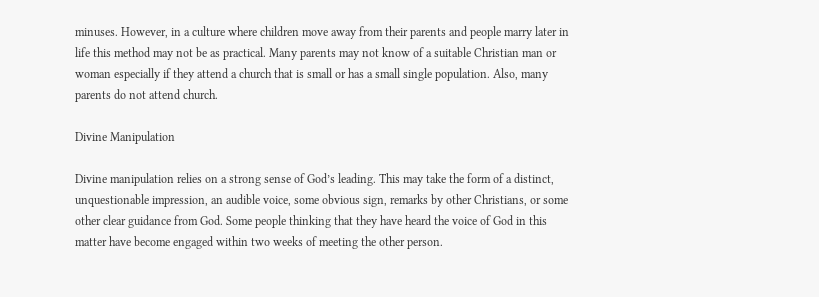minuses. However, in a culture where children move away from their parents and people marry later in life this method may not be as practical. Many parents may not know of a suitable Christian man or woman especially if they attend a church that is small or has a small single population. Also, many parents do not attend church.

Divine Manipulation

Divine manipulation relies on a strong sense of God’s leading. This may take the form of a distinct, unquestionable impression, an audible voice, some obvious sign, remarks by other Christians, or some other clear guidance from God. Some people thinking that they have heard the voice of God in this matter have become engaged within two weeks of meeting the other person.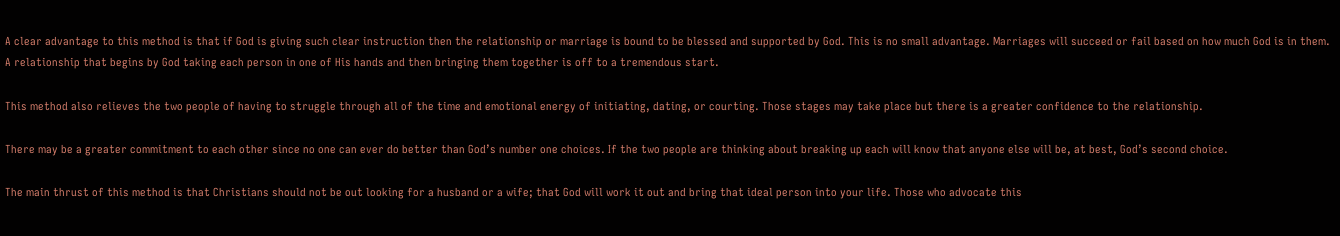A clear advantage to this method is that if God is giving such clear instruction then the relationship or marriage is bound to be blessed and supported by God. This is no small advantage. Marriages will succeed or fail based on how much God is in them. A relationship that begins by God taking each person in one of His hands and then bringing them together is off to a tremendous start.

This method also relieves the two people of having to struggle through all of the time and emotional energy of initiating, dating, or courting. Those stages may take place but there is a greater confidence to the relationship.

There may be a greater commitment to each other since no one can ever do better than God’s number one choices. If the two people are thinking about breaking up each will know that anyone else will be, at best, God’s second choice.

The main thrust of this method is that Christians should not be out looking for a husband or a wife; that God will work it out and bring that ideal person into your life. Those who advocate this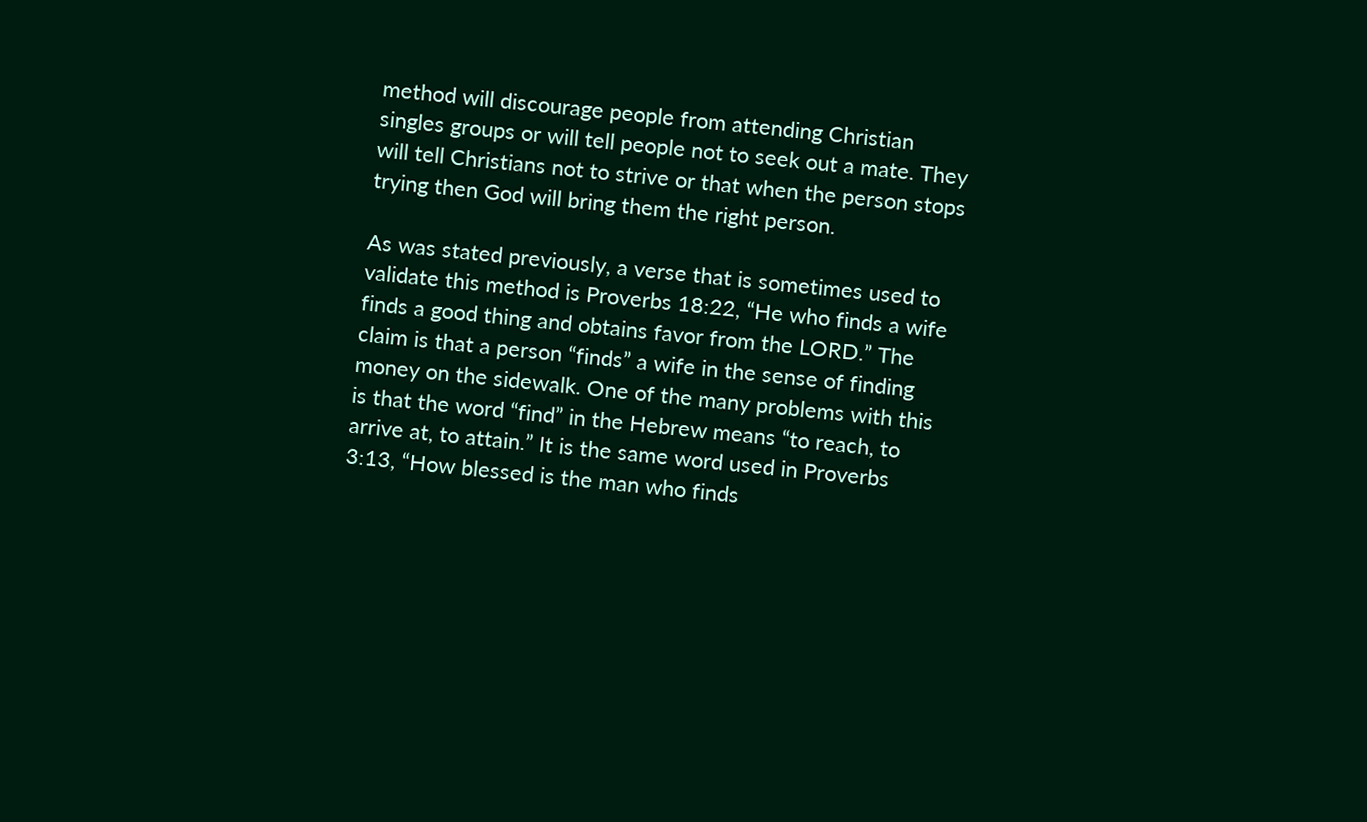method will discourage people from attending Christian singles groups or will tell people not to seek out a mate. They will tell Christians not to strive or that when the person stops trying then God will bring them the right person.

As was stated previously, a verse that is sometimes used to validate this method is Proverbs 18:22, “He who finds a wife finds a good thing and obtains favor from the LORD.” The claim is that a person “finds” a wife in the sense of finding money on the sidewalk. One of the many problems with this is that the word “find” in the Hebrew means “to reach, to arrive at, to attain.” It is the same word used in Proverbs 3:13, “How blessed is the man who finds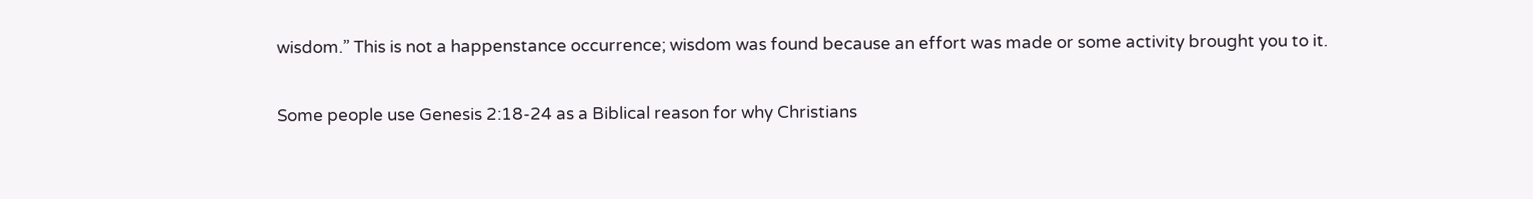wisdom.” This is not a happenstance occurrence; wisdom was found because an effort was made or some activity brought you to it.

Some people use Genesis 2:18-24 as a Biblical reason for why Christians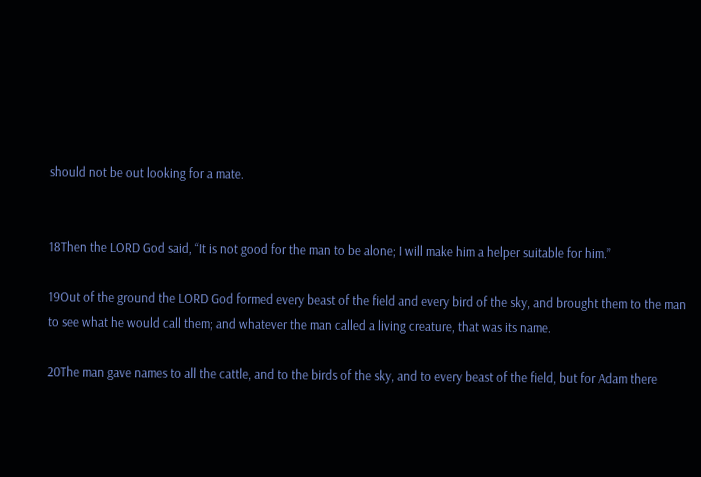should not be out looking for a mate.


18Then the LORD God said, “It is not good for the man to be alone; I will make him a helper suitable for him.”

19Out of the ground the LORD God formed every beast of the field and every bird of the sky, and brought them to the man to see what he would call them; and whatever the man called a living creature, that was its name.

20The man gave names to all the cattle, and to the birds of the sky, and to every beast of the field, but for Adam there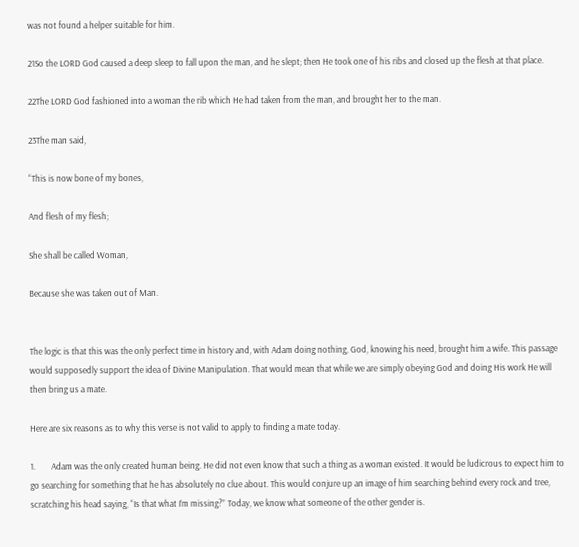was not found a helper suitable for him.

21So the LORD God caused a deep sleep to fall upon the man, and he slept; then He took one of his ribs and closed up the flesh at that place.

22The LORD God fashioned into a woman the rib which He had taken from the man, and brought her to the man.

23The man said,

“This is now bone of my bones,

And flesh of my flesh;

She shall be called Woman,

Because she was taken out of Man.


The logic is that this was the only perfect time in history and, with Adam doing nothing, God, knowing his need, brought him a wife. This passage would supposedly support the idea of Divine Manipulation. That would mean that while we are simply obeying God and doing His work He will then bring us a mate.

Here are six reasons as to why this verse is not valid to apply to finding a mate today.

1.        Adam was the only created human being. He did not even know that such a thing as a woman existed. It would be ludicrous to expect him to go searching for something that he has absolutely no clue about. This would conjure up an image of him searching behind every rock and tree, scratching his head saying, “Is that what I’m missing?” Today, we know what someone of the other gender is.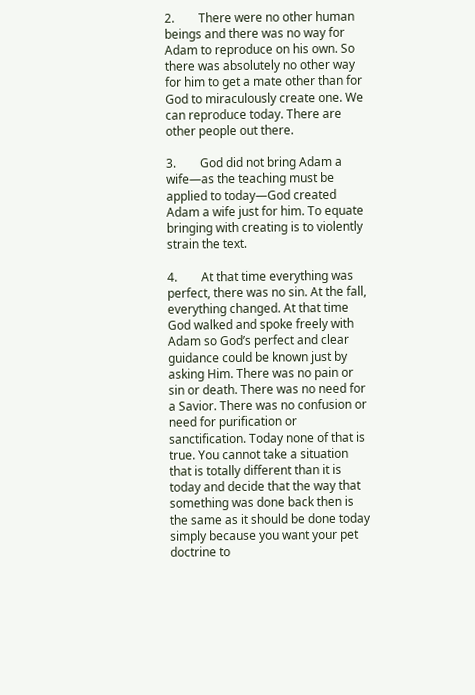2.        There were no other human beings and there was no way for Adam to reproduce on his own. So there was absolutely no other way for him to get a mate other than for God to miraculously create one. We can reproduce today. There are other people out there.

3.        God did not bring Adam a wife—as the teaching must be applied to today—God created Adam a wife just for him. To equate bringing with creating is to violently strain the text.

4.        At that time everything was perfect, there was no sin. At the fall, everything changed. At that time God walked and spoke freely with Adam so God’s perfect and clear guidance could be known just by asking Him. There was no pain or sin or death. There was no need for a Savior. There was no confusion or need for purification or sanctification. Today none of that is true. You cannot take a situation that is totally different than it is today and decide that the way that something was done back then is the same as it should be done today simply because you want your pet doctrine to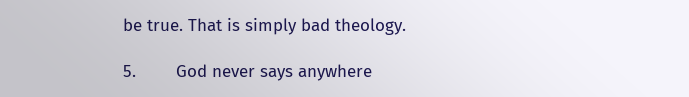be true. That is simply bad theology.

5.        God never says anywhere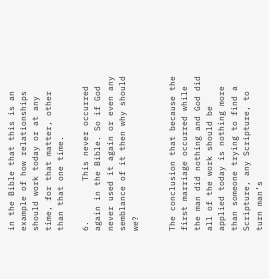in the Bible that this is an example of how relationships should work today or at any time, for that matter, other than that one time.

6.        This never occurred again in the Bible. So if God never used it again or even any semblance of it then why should we?


The conclusion that because the first marriage occurred while the man did nothing and God did all of the work should be applied today is nothing more than someone trying to find a Scripture, any Scripture, to turn man’s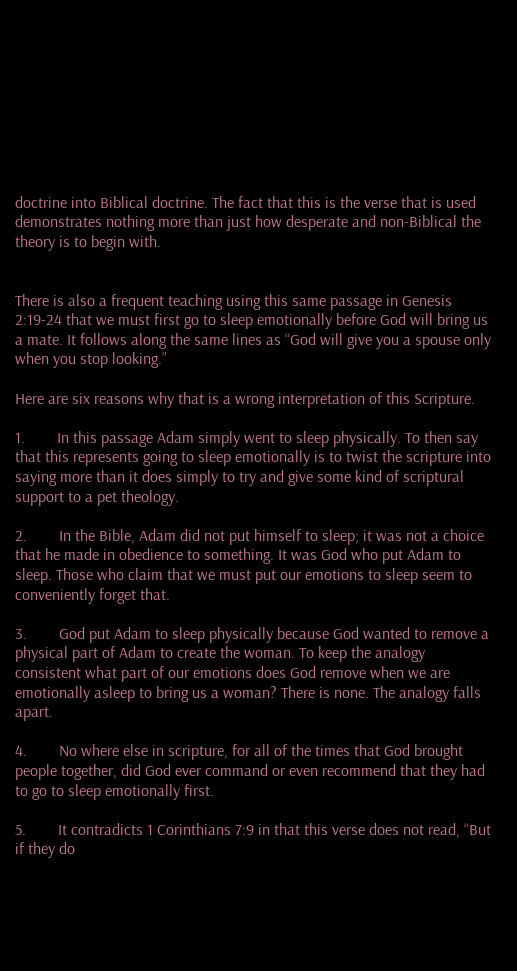doctrine into Biblical doctrine. The fact that this is the verse that is used demonstrates nothing more than just how desperate and non-Biblical the theory is to begin with.


There is also a frequent teaching using this same passage in Genesis 2:19-24 that we must first go to sleep emotionally before God will bring us a mate. It follows along the same lines as “God will give you a spouse only when you stop looking.”

Here are six reasons why that is a wrong interpretation of this Scripture.

1.        In this passage Adam simply went to sleep physically. To then say that this represents going to sleep emotionally is to twist the scripture into saying more than it does simply to try and give some kind of scriptural support to a pet theology.

2.        In the Bible, Adam did not put himself to sleep; it was not a choice that he made in obedience to something. It was God who put Adam to sleep. Those who claim that we must put our emotions to sleep seem to conveniently forget that.

3.        God put Adam to sleep physically because God wanted to remove a physical part of Adam to create the woman. To keep the analogy consistent what part of our emotions does God remove when we are emotionally asleep to bring us a woman? There is none. The analogy falls apart.

4.        No where else in scripture, for all of the times that God brought people together, did God ever command or even recommend that they had to go to sleep emotionally first.

5.        It contradicts 1 Corinthians 7:9 in that this verse does not read, “But if they do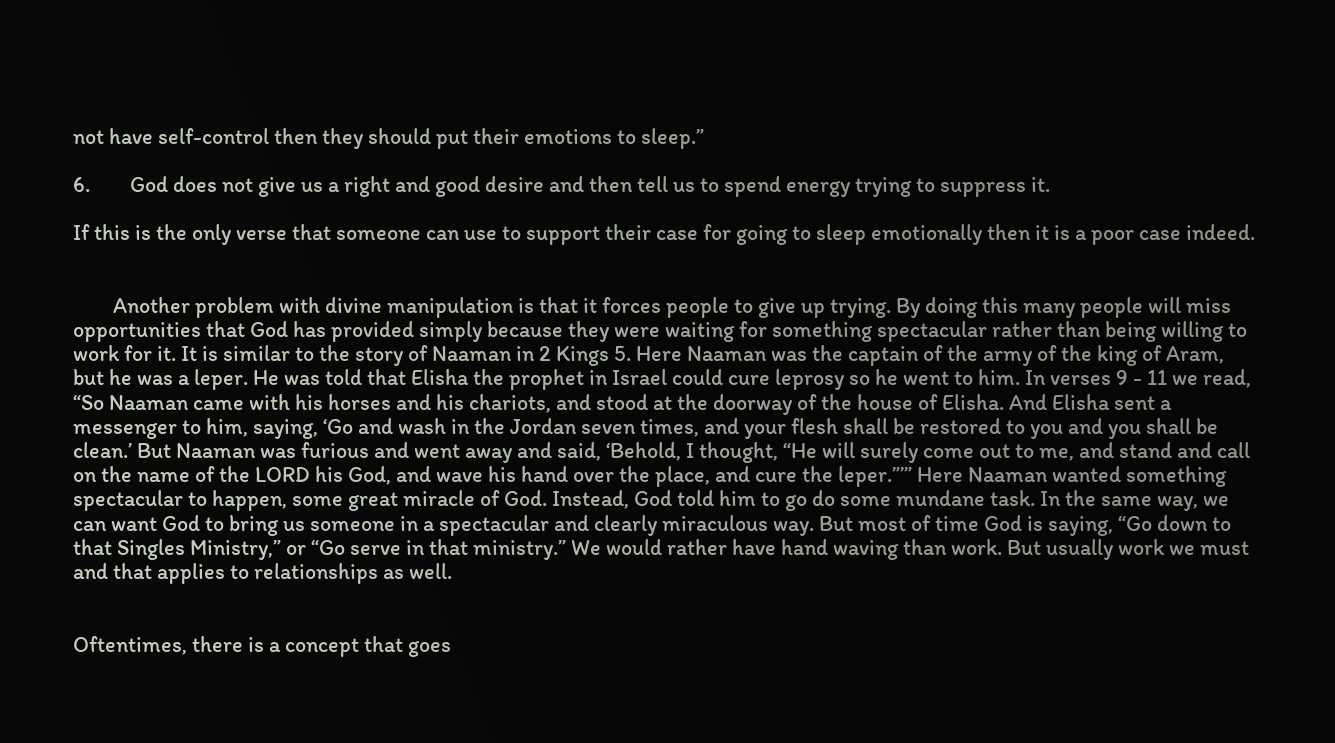not have self-control then they should put their emotions to sleep.”

6.        God does not give us a right and good desire and then tell us to spend energy trying to suppress it.

If this is the only verse that someone can use to support their case for going to sleep emotionally then it is a poor case indeed.


        Another problem with divine manipulation is that it forces people to give up trying. By doing this many people will miss opportunities that God has provided simply because they were waiting for something spectacular rather than being willing to work for it. It is similar to the story of Naaman in 2 Kings 5. Here Naaman was the captain of the army of the king of Aram, but he was a leper. He was told that Elisha the prophet in Israel could cure leprosy so he went to him. In verses 9 - 11 we read, “So Naaman came with his horses and his chariots, and stood at the doorway of the house of Elisha. And Elisha sent a messenger to him, saying, ‘Go and wash in the Jordan seven times, and your flesh shall be restored to you and you shall be clean.’ But Naaman was furious and went away and said, ‘Behold, I thought, “He will surely come out to me, and stand and call on the name of the LORD his God, and wave his hand over the place, and cure the leper.”’” Here Naaman wanted something spectacular to happen, some great miracle of God. Instead, God told him to go do some mundane task. In the same way, we can want God to bring us someone in a spectacular and clearly miraculous way. But most of time God is saying, “Go down to that Singles Ministry,” or “Go serve in that ministry.” We would rather have hand waving than work. But usually work we must and that applies to relationships as well.


Oftentimes, there is a concept that goes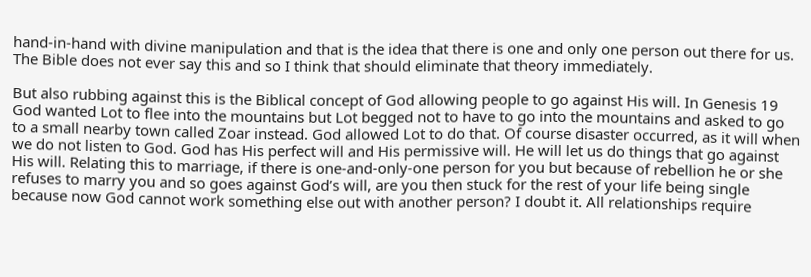hand-in-hand with divine manipulation and that is the idea that there is one and only one person out there for us. The Bible does not ever say this and so I think that should eliminate that theory immediately.

But also rubbing against this is the Biblical concept of God allowing people to go against His will. In Genesis 19 God wanted Lot to flee into the mountains but Lot begged not to have to go into the mountains and asked to go to a small nearby town called Zoar instead. God allowed Lot to do that. Of course disaster occurred, as it will when we do not listen to God. God has His perfect will and His permissive will. He will let us do things that go against His will. Relating this to marriage, if there is one-and-only-one person for you but because of rebellion he or she refuses to marry you and so goes against God’s will, are you then stuck for the rest of your life being single because now God cannot work something else out with another person? I doubt it. All relationships require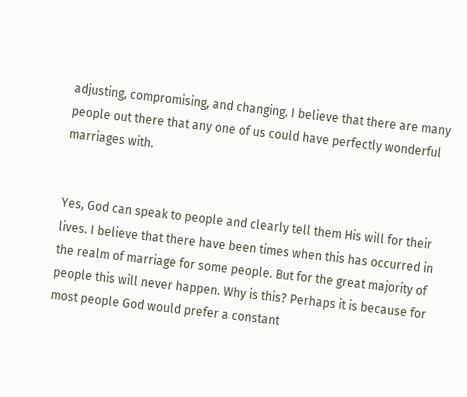adjusting, compromising, and changing. I believe that there are many people out there that any one of us could have perfectly wonderful marriages with.


Yes, God can speak to people and clearly tell them His will for their lives. I believe that there have been times when this has occurred in the realm of marriage for some people. But for the great majority of people this will never happen. Why is this? Perhaps it is because for most people God would prefer a constant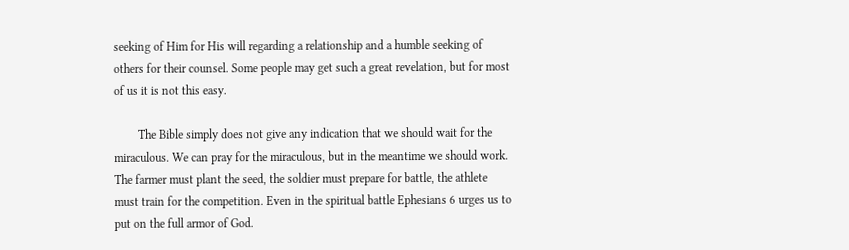seeking of Him for His will regarding a relationship and a humble seeking of others for their counsel. Some people may get such a great revelation, but for most of us it is not this easy.

        The Bible simply does not give any indication that we should wait for the miraculous. We can pray for the miraculous, but in the meantime we should work. The farmer must plant the seed, the soldier must prepare for battle, the athlete must train for the competition. Even in the spiritual battle Ephesians 6 urges us to put on the full armor of God.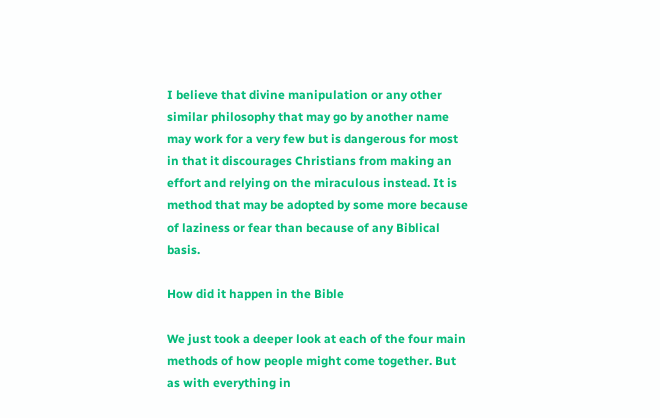I believe that divine manipulation or any other similar philosophy that may go by another name may work for a very few but is dangerous for most in that it discourages Christians from making an effort and relying on the miraculous instead. It is method that may be adopted by some more because of laziness or fear than because of any Biblical basis.

How did it happen in the Bible

We just took a deeper look at each of the four main methods of how people might come together. But as with everything in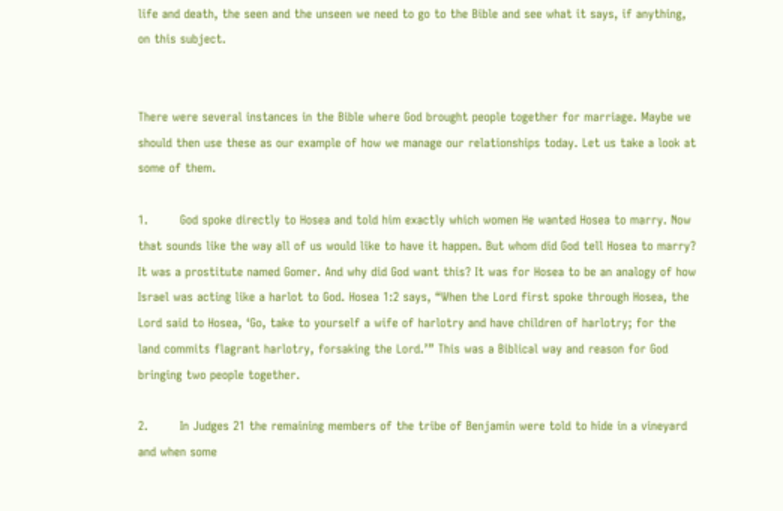life and death, the seen and the unseen we need to go to the Bible and see what it says, if anything, on this subject.


There were several instances in the Bible where God brought people together for marriage. Maybe we should then use these as our example of how we manage our relationships today. Let us take a look at some of them.

1.        God spoke directly to Hosea and told him exactly which women He wanted Hosea to marry. Now that sounds like the way all of us would like to have it happen. But whom did God tell Hosea to marry? It was a prostitute named Gomer. And why did God want this? It was for Hosea to be an analogy of how Israel was acting like a harlot to God. Hosea 1:2 says, “When the Lord first spoke through Hosea, the Lord said to Hosea, ‘Go, take to yourself a wife of harlotry and have children of harlotry; for the land commits flagrant harlotry, forsaking the Lord.’” This was a Biblical way and reason for God bringing two people together.

2.        In Judges 21 the remaining members of the tribe of Benjamin were told to hide in a vineyard and when some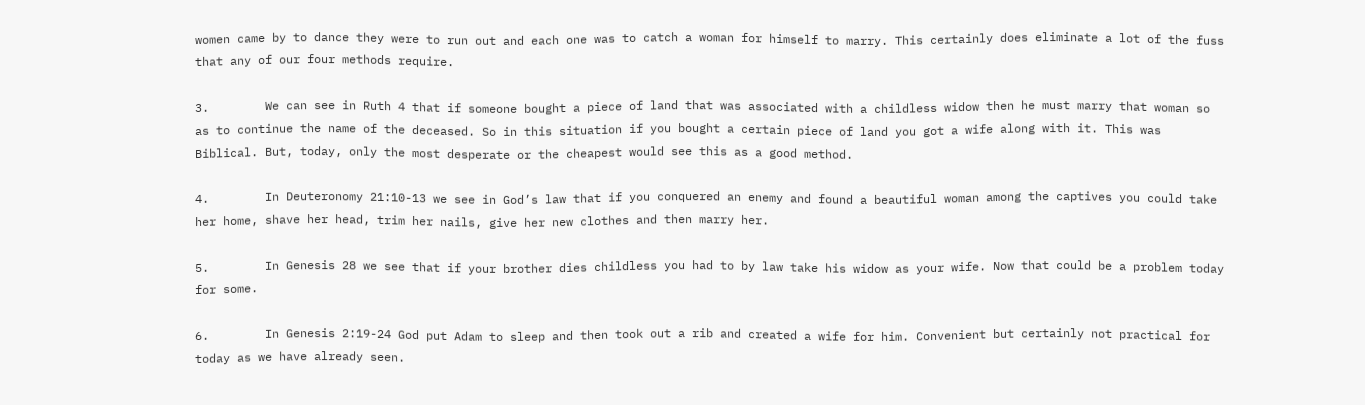women came by to dance they were to run out and each one was to catch a woman for himself to marry. This certainly does eliminate a lot of the fuss that any of our four methods require.

3.        We can see in Ruth 4 that if someone bought a piece of land that was associated with a childless widow then he must marry that woman so as to continue the name of the deceased. So in this situation if you bought a certain piece of land you got a wife along with it. This was Biblical. But, today, only the most desperate or the cheapest would see this as a good method.

4.        In Deuteronomy 21:10-13 we see in God’s law that if you conquered an enemy and found a beautiful woman among the captives you could take her home, shave her head, trim her nails, give her new clothes and then marry her.

5.        In Genesis 28 we see that if your brother dies childless you had to by law take his widow as your wife. Now that could be a problem today for some.

6.        In Genesis 2:19-24 God put Adam to sleep and then took out a rib and created a wife for him. Convenient but certainly not practical for today as we have already seen.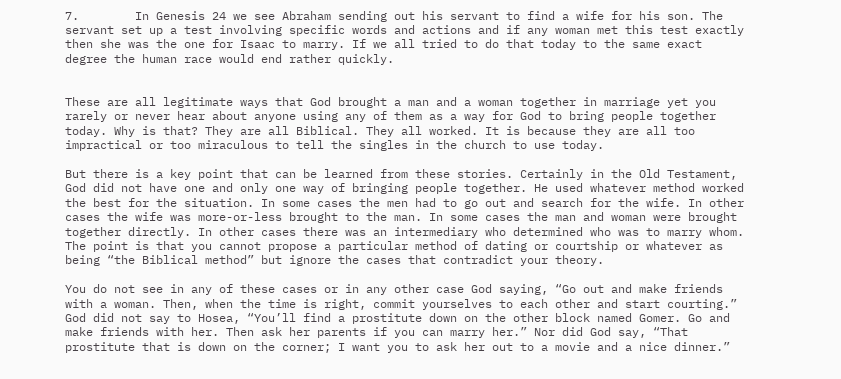7.        In Genesis 24 we see Abraham sending out his servant to find a wife for his son. The servant set up a test involving specific words and actions and if any woman met this test exactly then she was the one for Isaac to marry. If we all tried to do that today to the same exact degree the human race would end rather quickly.


These are all legitimate ways that God brought a man and a woman together in marriage yet you rarely or never hear about anyone using any of them as a way for God to bring people together today. Why is that? They are all Biblical. They all worked. It is because they are all too impractical or too miraculous to tell the singles in the church to use today.

But there is a key point that can be learned from these stories. Certainly in the Old Testament, God did not have one and only one way of bringing people together. He used whatever method worked the best for the situation. In some cases the men had to go out and search for the wife. In other cases the wife was more-or-less brought to the man. In some cases the man and woman were brought together directly. In other cases there was an intermediary who determined who was to marry whom. The point is that you cannot propose a particular method of dating or courtship or whatever as being “the Biblical method” but ignore the cases that contradict your theory.

You do not see in any of these cases or in any other case God saying, “Go out and make friends with a woman. Then, when the time is right, commit yourselves to each other and start courting.” God did not say to Hosea, “You’ll find a prostitute down on the other block named Gomer. Go and make friends with her. Then ask her parents if you can marry her.” Nor did God say, “That prostitute that is down on the corner; I want you to ask her out to a movie and a nice dinner.”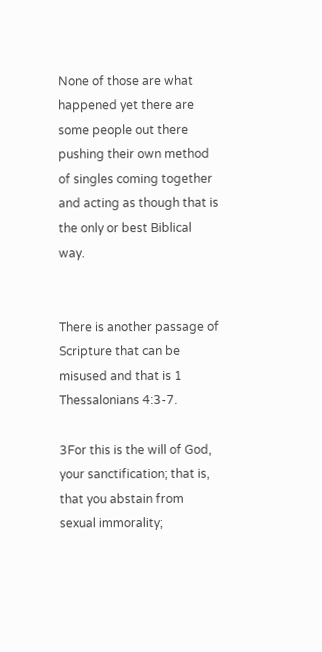None of those are what happened yet there are some people out there pushing their own method of singles coming together and acting as though that is the only or best Biblical way.


There is another passage of Scripture that can be misused and that is 1 Thessalonians 4:3-7.

3For this is the will of God, your sanctification; that is, that you abstain from sexual immorality;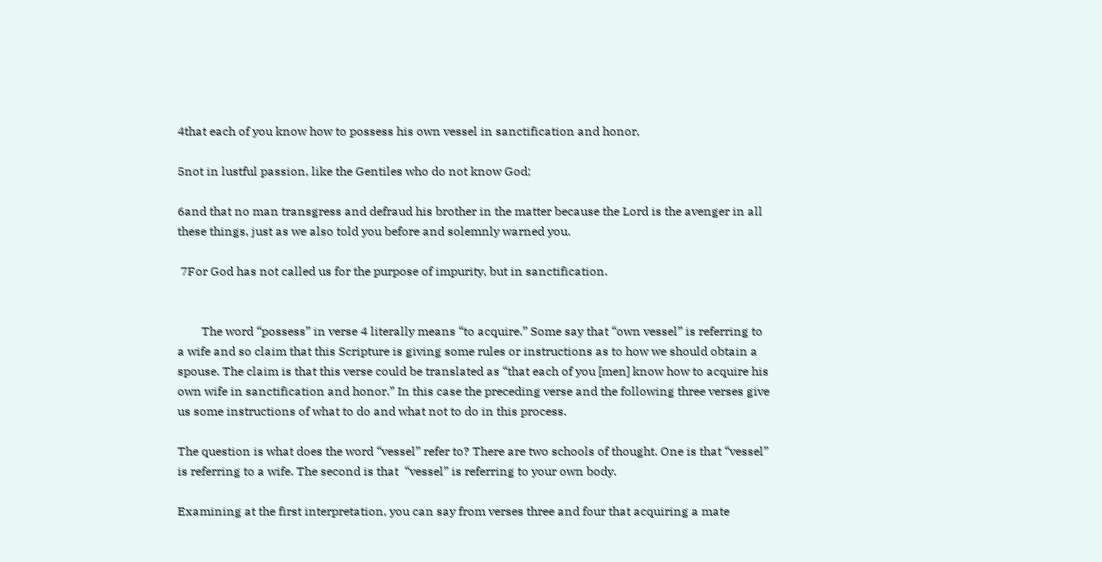4that each of you know how to possess his own vessel in sanctification and honor,

5not in lustful passion, like the Gentiles who do not know God;

6and that no man transgress and defraud his brother in the matter because the Lord is the avenger in all these things, just as we also told you before and solemnly warned you.

 7For God has not called us for the purpose of impurity, but in sanctification.


        The word “possess” in verse 4 literally means “to acquire.” Some say that “own vessel” is referring to a wife and so claim that this Scripture is giving some rules or instructions as to how we should obtain a spouse. The claim is that this verse could be translated as “that each of you [men] know how to acquire his own wife in sanctification and honor.” In this case the preceding verse and the following three verses give us some instructions of what to do and what not to do in this process.

The question is what does the word “vessel” refer to? There are two schools of thought. One is that “vessel” is referring to a wife. The second is that  “vessel” is referring to your own body.

Examining at the first interpretation, you can say from verses three and four that acquiring a mate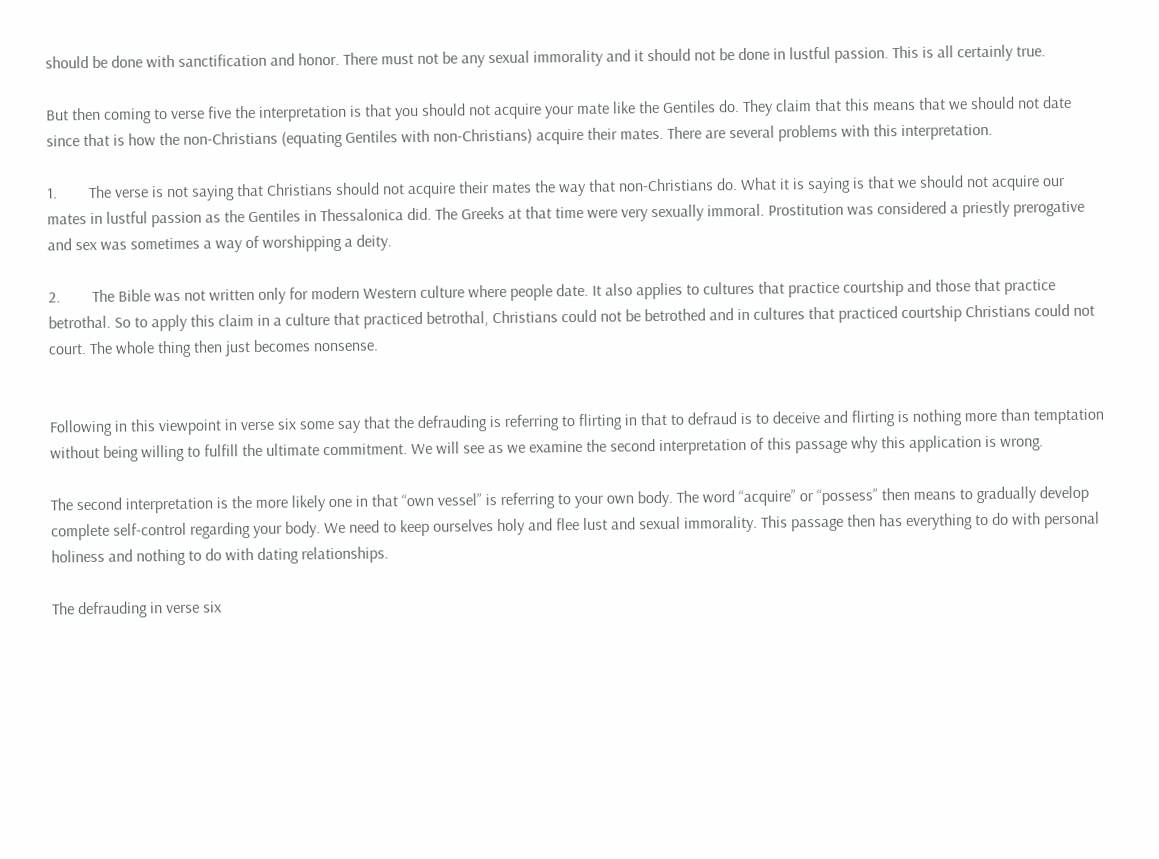should be done with sanctification and honor. There must not be any sexual immorality and it should not be done in lustful passion. This is all certainly true.

But then coming to verse five the interpretation is that you should not acquire your mate like the Gentiles do. They claim that this means that we should not date since that is how the non-Christians (equating Gentiles with non-Christians) acquire their mates. There are several problems with this interpretation.

1.        The verse is not saying that Christians should not acquire their mates the way that non-Christians do. What it is saying is that we should not acquire our mates in lustful passion as the Gentiles in Thessalonica did. The Greeks at that time were very sexually immoral. Prostitution was considered a priestly prerogative and sex was sometimes a way of worshipping a deity.

2.        The Bible was not written only for modern Western culture where people date. It also applies to cultures that practice courtship and those that practice betrothal. So to apply this claim in a culture that practiced betrothal, Christians could not be betrothed and in cultures that practiced courtship Christians could not court. The whole thing then just becomes nonsense.


Following in this viewpoint in verse six some say that the defrauding is referring to flirting in that to defraud is to deceive and flirting is nothing more than temptation without being willing to fulfill the ultimate commitment. We will see as we examine the second interpretation of this passage why this application is wrong.

The second interpretation is the more likely one in that “own vessel” is referring to your own body. The word “acquire” or “possess” then means to gradually develop complete self-control regarding your body. We need to keep ourselves holy and flee lust and sexual immorality. This passage then has everything to do with personal holiness and nothing to do with dating relationships.

The defrauding in verse six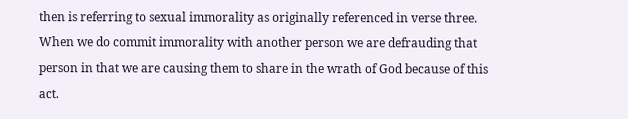then is referring to sexual immorality as originally referenced in verse three. When we do commit immorality with another person we are defrauding that person in that we are causing them to share in the wrath of God because of this act.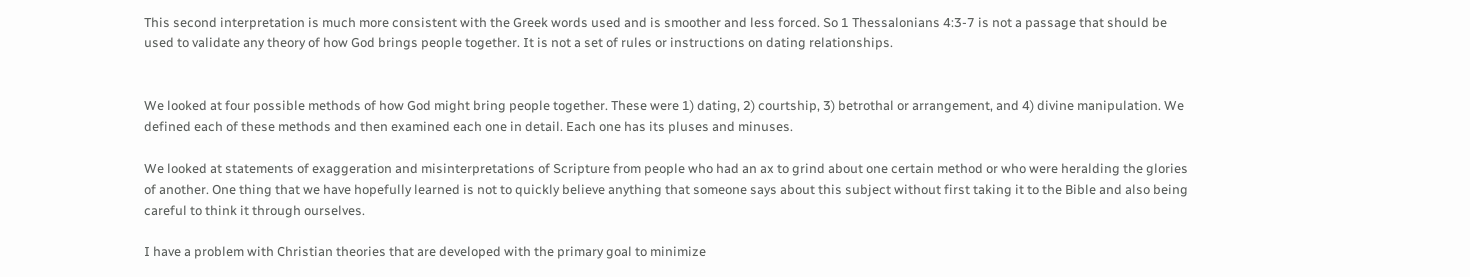This second interpretation is much more consistent with the Greek words used and is smoother and less forced. So 1 Thessalonians 4:3-7 is not a passage that should be used to validate any theory of how God brings people together. It is not a set of rules or instructions on dating relationships.


We looked at four possible methods of how God might bring people together. These were 1) dating, 2) courtship, 3) betrothal or arrangement, and 4) divine manipulation. We defined each of these methods and then examined each one in detail. Each one has its pluses and minuses.

We looked at statements of exaggeration and misinterpretations of Scripture from people who had an ax to grind about one certain method or who were heralding the glories of another. One thing that we have hopefully learned is not to quickly believe anything that someone says about this subject without first taking it to the Bible and also being careful to think it through ourselves.

I have a problem with Christian theories that are developed with the primary goal to minimize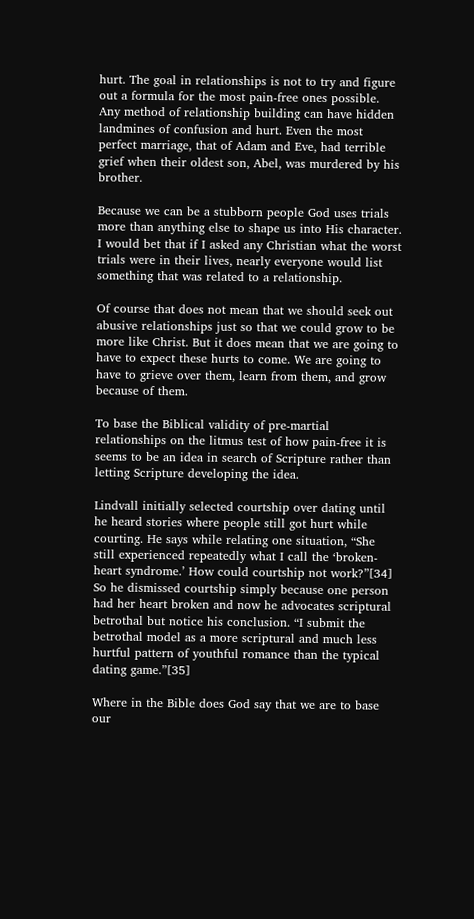hurt. The goal in relationships is not to try and figure out a formula for the most pain-free ones possible. Any method of relationship building can have hidden landmines of confusion and hurt. Even the most perfect marriage, that of Adam and Eve, had terrible grief when their oldest son, Abel, was murdered by his brother.

Because we can be a stubborn people God uses trials more than anything else to shape us into His character. I would bet that if I asked any Christian what the worst trials were in their lives, nearly everyone would list something that was related to a relationship.

Of course that does not mean that we should seek out abusive relationships just so that we could grow to be more like Christ. But it does mean that we are going to have to expect these hurts to come. We are going to have to grieve over them, learn from them, and grow because of them.

To base the Biblical validity of pre-martial relationships on the litmus test of how pain-free it is seems to be an idea in search of Scripture rather than letting Scripture developing the idea.

Lindvall initially selected courtship over dating until he heard stories where people still got hurt while courting. He says while relating one situation, “She still experienced repeatedly what I call the ‘broken-heart syndrome.’ How could courtship not work?”[34] So he dismissed courtship simply because one person had her heart broken and now he advocates scriptural betrothal but notice his conclusion. “I submit the betrothal model as a more scriptural and much less hurtful pattern of youthful romance than the typical dating game.”[35]

Where in the Bible does God say that we are to base our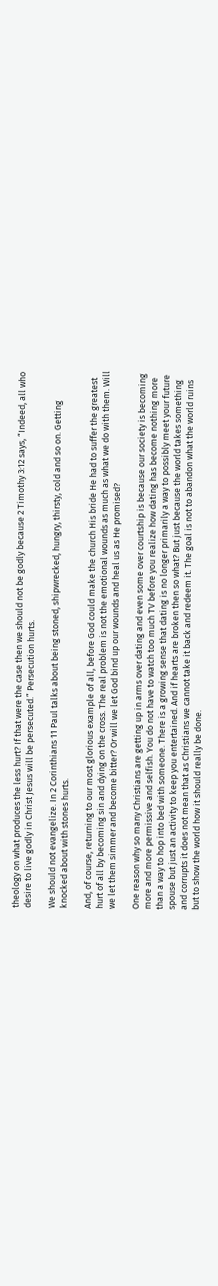theology on what produces the less hurt? If that were the case then we should not be godly because 2 Timothy 3:12 says, “Indeed, all who desire to live godly in Christ Jesus will be persecuted.” Persecution hurts.

We should not evangelize. In 2 Corinthians 11 Paul talks about being stoned, shipwrecked, hungry, thirsty, cold and so on. Getting knocked about with stones hurts.

And, of course, returning to our most glorious example of all, before God could make the church His bride He had to suffer the greatest hurt of all by becoming sin and dying on the cross. The real problem is not the emotional wounds as much as what we do with them. Will we let them simmer and become bitter? Or will we let God bind up our wounds and heal us as He promised?

One reason why so many Christians are getting up in arms over dating and even some over courtship is because our society is becoming more and more permissive and selfish. You do not have to watch too much TV before you realize how dating has become nothing more than a way to hop into bed with someone. There is a growing sense that dating is no longer primarily a way to possibly meet your future spouse but just an activity to keep you entertained. And if hearts are broken then so what? But just because the world takes something and corrupts it does not mean that as Christians we cannot take it back and redeem it. The goal is not to abandon what the world ruins but to show the world how it should really be done.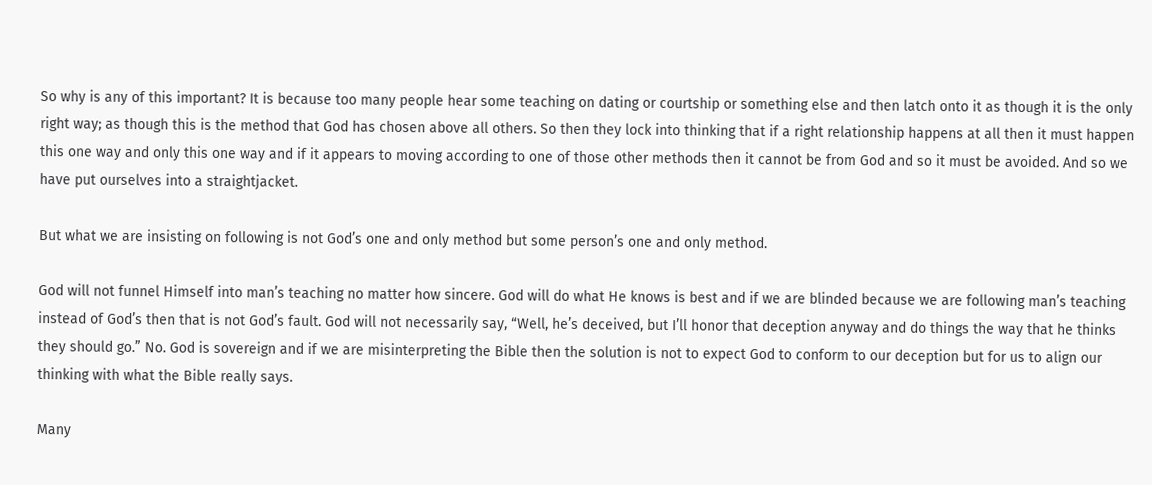So why is any of this important? It is because too many people hear some teaching on dating or courtship or something else and then latch onto it as though it is the only right way; as though this is the method that God has chosen above all others. So then they lock into thinking that if a right relationship happens at all then it must happen this one way and only this one way and if it appears to moving according to one of those other methods then it cannot be from God and so it must be avoided. And so we have put ourselves into a straightjacket.

But what we are insisting on following is not God’s one and only method but some person’s one and only method.

God will not funnel Himself into man’s teaching no matter how sincere. God will do what He knows is best and if we are blinded because we are following man’s teaching instead of God’s then that is not God’s fault. God will not necessarily say, “Well, he’s deceived, but I’ll honor that deception anyway and do things the way that he thinks they should go.” No. God is sovereign and if we are misinterpreting the Bible then the solution is not to expect God to conform to our deception but for us to align our thinking with what the Bible really says.

Many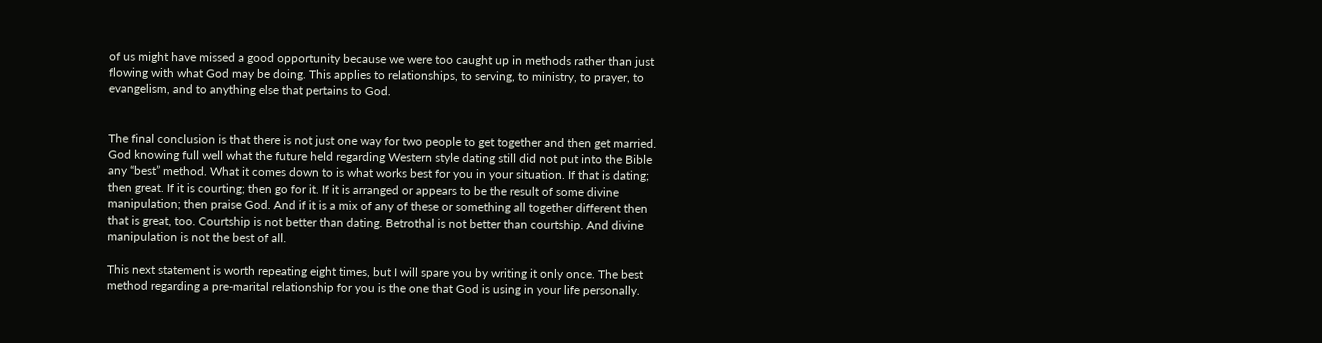of us might have missed a good opportunity because we were too caught up in methods rather than just flowing with what God may be doing. This applies to relationships, to serving, to ministry, to prayer, to evangelism, and to anything else that pertains to God.


The final conclusion is that there is not just one way for two people to get together and then get married. God knowing full well what the future held regarding Western style dating still did not put into the Bible any “best” method. What it comes down to is what works best for you in your situation. If that is dating; then great. If it is courting; then go for it. If it is arranged or appears to be the result of some divine manipulation; then praise God. And if it is a mix of any of these or something all together different then that is great, too. Courtship is not better than dating. Betrothal is not better than courtship. And divine manipulation is not the best of all.

This next statement is worth repeating eight times, but I will spare you by writing it only once. The best method regarding a pre-marital relationship for you is the one that God is using in your life personally.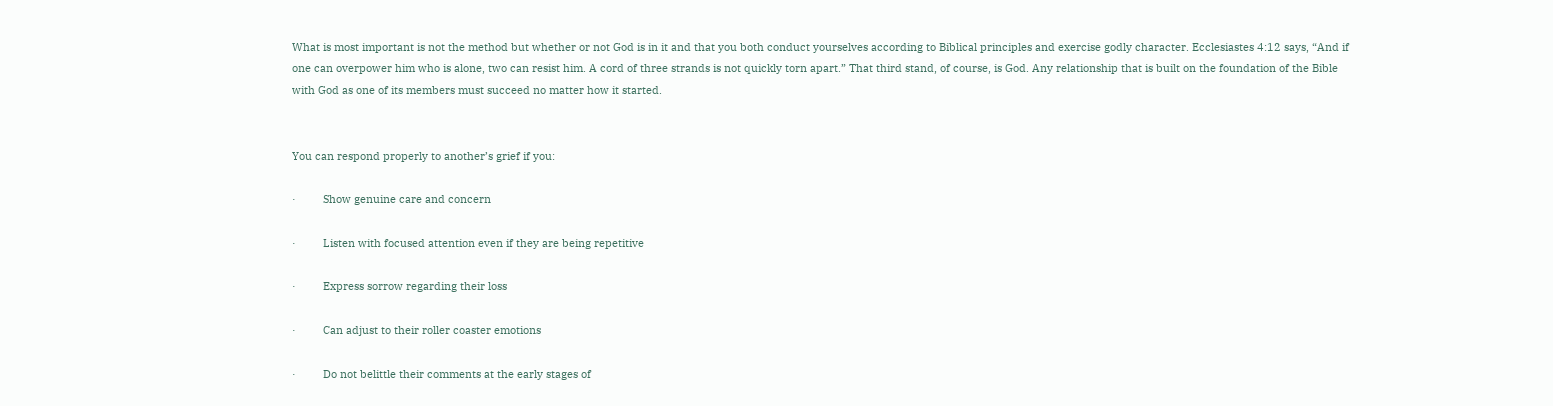What is most important is not the method but whether or not God is in it and that you both conduct yourselves according to Biblical principles and exercise godly character. Ecclesiastes 4:12 says, “And if one can overpower him who is alone, two can resist him. A cord of three strands is not quickly torn apart.” That third stand, of course, is God. Any relationship that is built on the foundation of the Bible with God as one of its members must succeed no matter how it started.


You can respond properly to another’s grief if you:

·         Show genuine care and concern

·         Listen with focused attention even if they are being repetitive

·         Express sorrow regarding their loss

·         Can adjust to their roller coaster emotions

·         Do not belittle their comments at the early stages of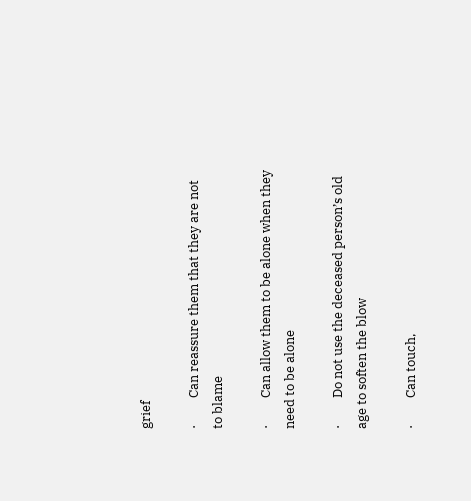grief

·         Can reassure them that they are not to blame

·         Can allow them to be alone when they need to be alone

·         Do not use the deceased person’s old age to soften the blow

·         Can touch,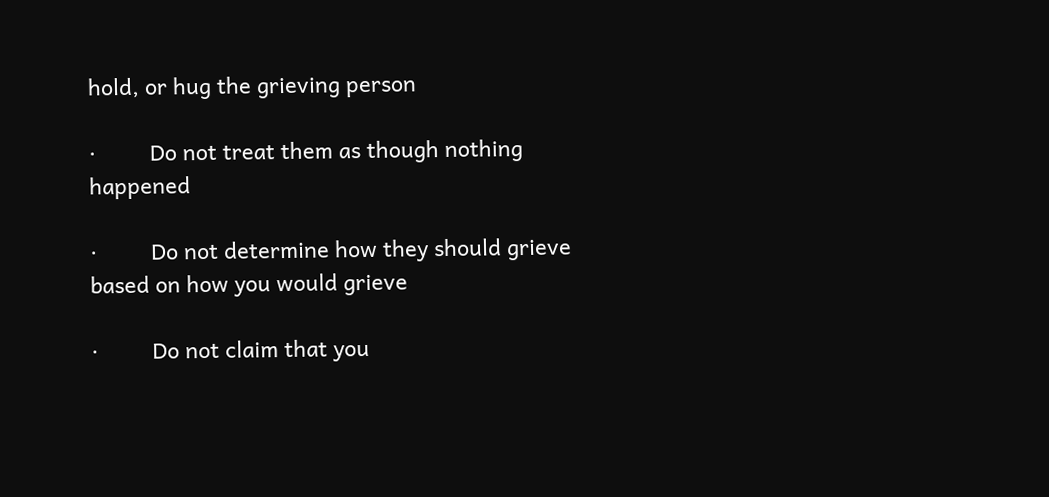hold, or hug the grieving person

·         Do not treat them as though nothing happened

·         Do not determine how they should grieve based on how you would grieve

·         Do not claim that you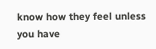know how they feel unless you have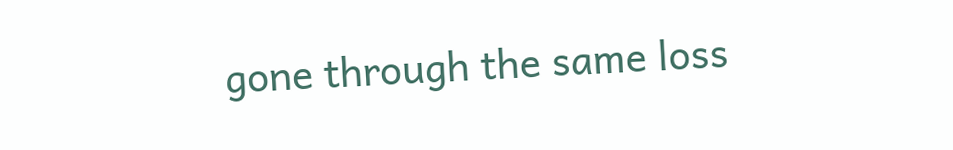gone through the same loss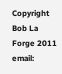Copyright Bob La Forge 2011        email: